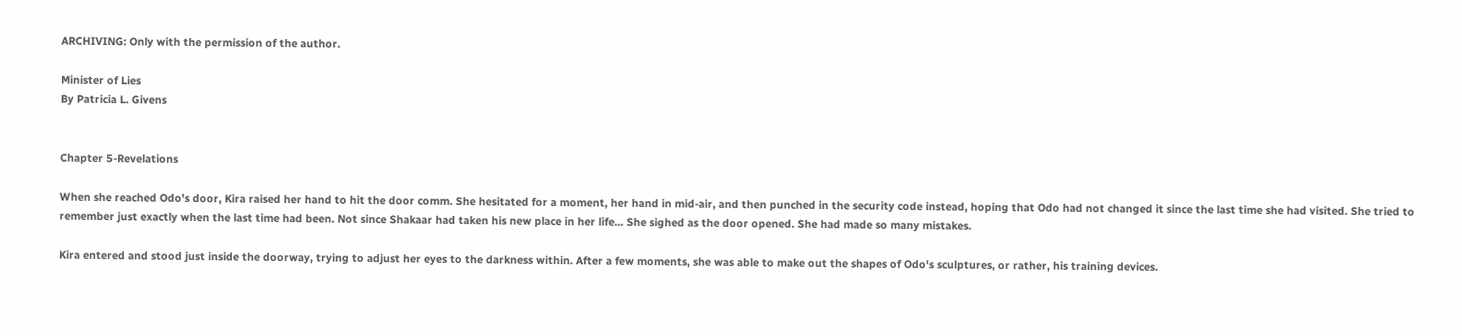ARCHIVING: Only with the permission of the author.

Minister of Lies
By Patricia L. Givens


Chapter 5-Revelations

When she reached Odo's door, Kira raised her hand to hit the door comm. She hesitated for a moment, her hand in mid-air, and then punched in the security code instead, hoping that Odo had not changed it since the last time she had visited. She tried to remember just exactly when the last time had been. Not since Shakaar had taken his new place in her life... She sighed as the door opened. She had made so many mistakes.

Kira entered and stood just inside the doorway, trying to adjust her eyes to the darkness within. After a few moments, she was able to make out the shapes of Odo's sculptures, or rather, his training devices.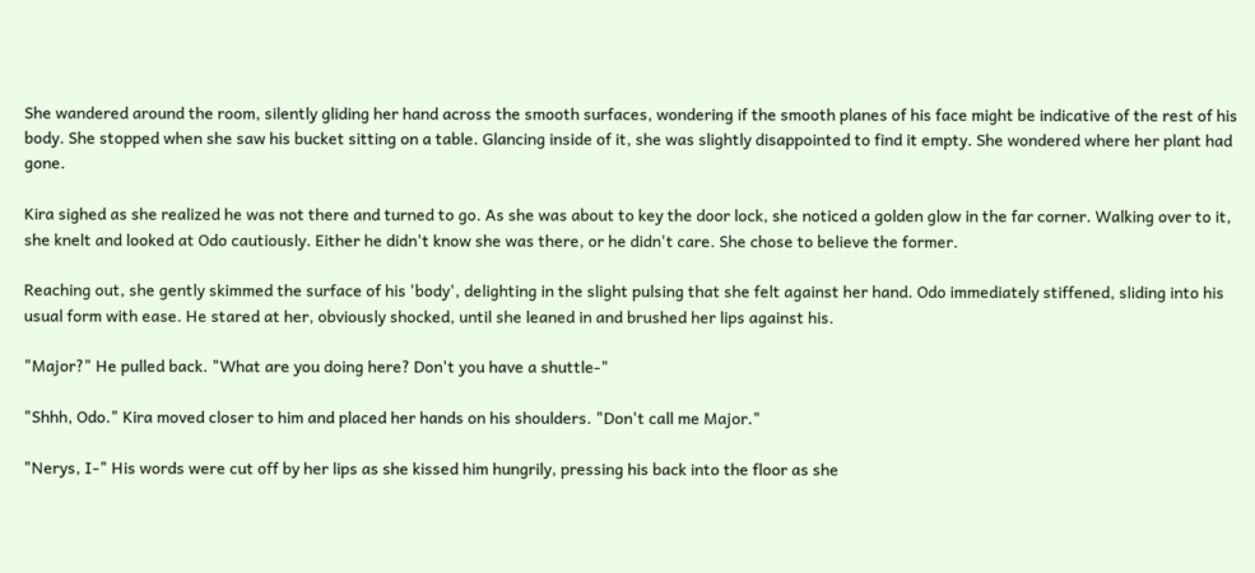She wandered around the room, silently gliding her hand across the smooth surfaces, wondering if the smooth planes of his face might be indicative of the rest of his body. She stopped when she saw his bucket sitting on a table. Glancing inside of it, she was slightly disappointed to find it empty. She wondered where her plant had gone.

Kira sighed as she realized he was not there and turned to go. As she was about to key the door lock, she noticed a golden glow in the far corner. Walking over to it, she knelt and looked at Odo cautiously. Either he didn't know she was there, or he didn't care. She chose to believe the former.

Reaching out, she gently skimmed the surface of his 'body', delighting in the slight pulsing that she felt against her hand. Odo immediately stiffened, sliding into his usual form with ease. He stared at her, obviously shocked, until she leaned in and brushed her lips against his.

"Major?" He pulled back. "What are you doing here? Don't you have a shuttle-"

"Shhh, Odo." Kira moved closer to him and placed her hands on his shoulders. "Don't call me Major."

"Nerys, I-" His words were cut off by her lips as she kissed him hungrily, pressing his back into the floor as she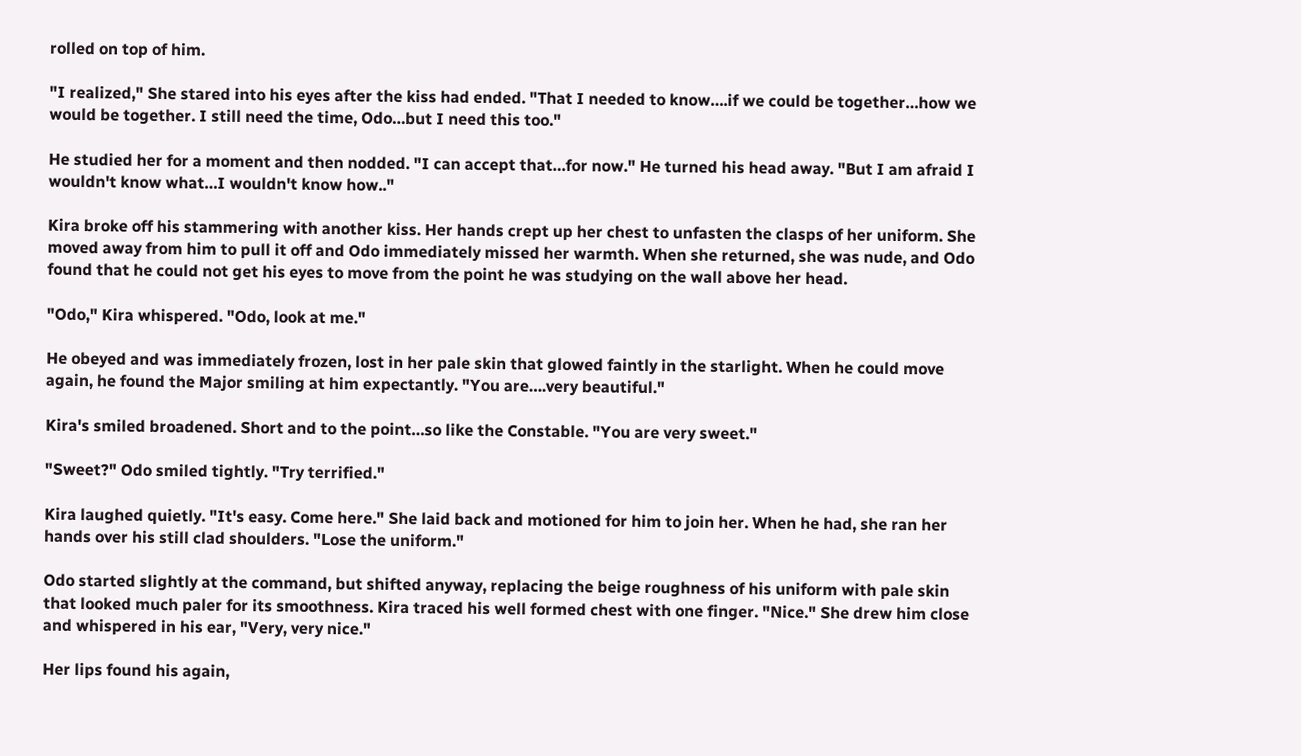rolled on top of him.

"I realized," She stared into his eyes after the kiss had ended. "That I needed to know….if we could be together…how we would be together. I still need the time, Odo…but I need this too."

He studied her for a moment and then nodded. "I can accept that…for now." He turned his head away. "But I am afraid I wouldn't know what…I wouldn't know how.."

Kira broke off his stammering with another kiss. Her hands crept up her chest to unfasten the clasps of her uniform. She moved away from him to pull it off and Odo immediately missed her warmth. When she returned, she was nude, and Odo found that he could not get his eyes to move from the point he was studying on the wall above her head.

"Odo," Kira whispered. "Odo, look at me."

He obeyed and was immediately frozen, lost in her pale skin that glowed faintly in the starlight. When he could move again, he found the Major smiling at him expectantly. "You are….very beautiful."

Kira's smiled broadened. Short and to the point…so like the Constable. "You are very sweet."

"Sweet?" Odo smiled tightly. "Try terrified."

Kira laughed quietly. "It's easy. Come here." She laid back and motioned for him to join her. When he had, she ran her hands over his still clad shoulders. "Lose the uniform."

Odo started slightly at the command, but shifted anyway, replacing the beige roughness of his uniform with pale skin that looked much paler for its smoothness. Kira traced his well formed chest with one finger. "Nice." She drew him close and whispered in his ear, "Very, very nice."

Her lips found his again,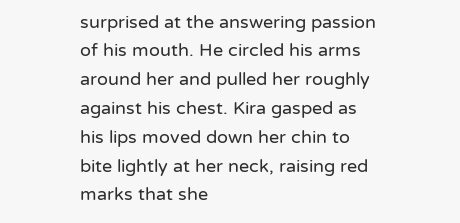surprised at the answering passion of his mouth. He circled his arms around her and pulled her roughly against his chest. Kira gasped as his lips moved down her chin to bite lightly at her neck, raising red marks that she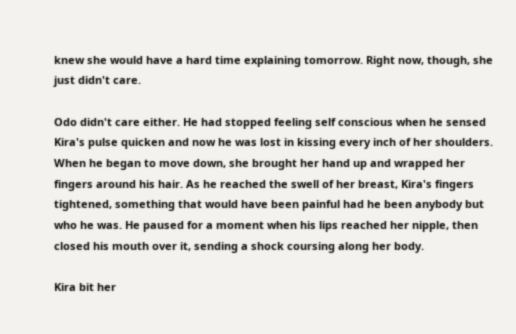knew she would have a hard time explaining tomorrow. Right now, though, she just didn't care.

Odo didn't care either. He had stopped feeling self conscious when he sensed Kira's pulse quicken and now he was lost in kissing every inch of her shoulders. When he began to move down, she brought her hand up and wrapped her fingers around his hair. As he reached the swell of her breast, Kira's fingers tightened, something that would have been painful had he been anybody but who he was. He paused for a moment when his lips reached her nipple, then closed his mouth over it, sending a shock coursing along her body.

Kira bit her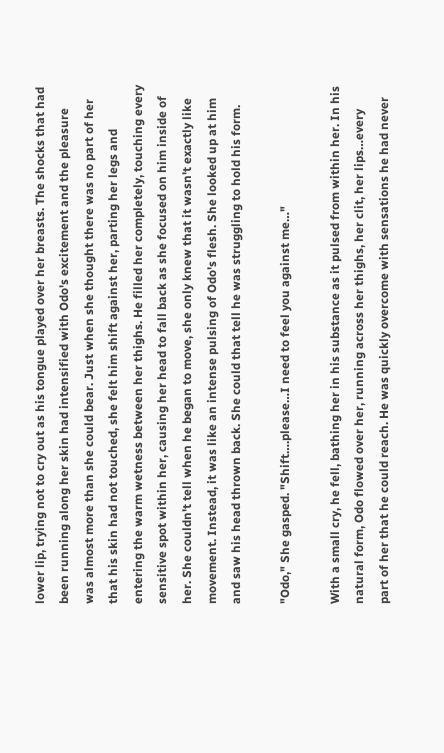lower lip, trying not to cry out as his tongue played over her breasts. The shocks that had been running along her skin had intensified with Odo's excitement and the pleasure was almost more than she could bear. Just when she thought there was no part of her that his skin had not touched, she felt him shift against her, parting her legs and entering the warm wetness between her thighs. He filled her completely, touching every sensitive spot within her, causing her head to fall back as she focused on him inside of her. She couldn't tell when he began to move, she only knew that it wasn't exactly like movement. Instead, it was like an intense pulsing of Odo's flesh. She looked up at him and saw his head thrown back. She could that tell he was struggling to hold his form.

"Odo," She gasped. "Shift….please…I need to feel you against me…"

With a small cry, he fell, bathing her in his substance as it pulsed from within her. In his natural form, Odo flowed over her, running across her thighs, her clit, her lips…every part of her that he could reach. He was quickly overcome with sensations he had never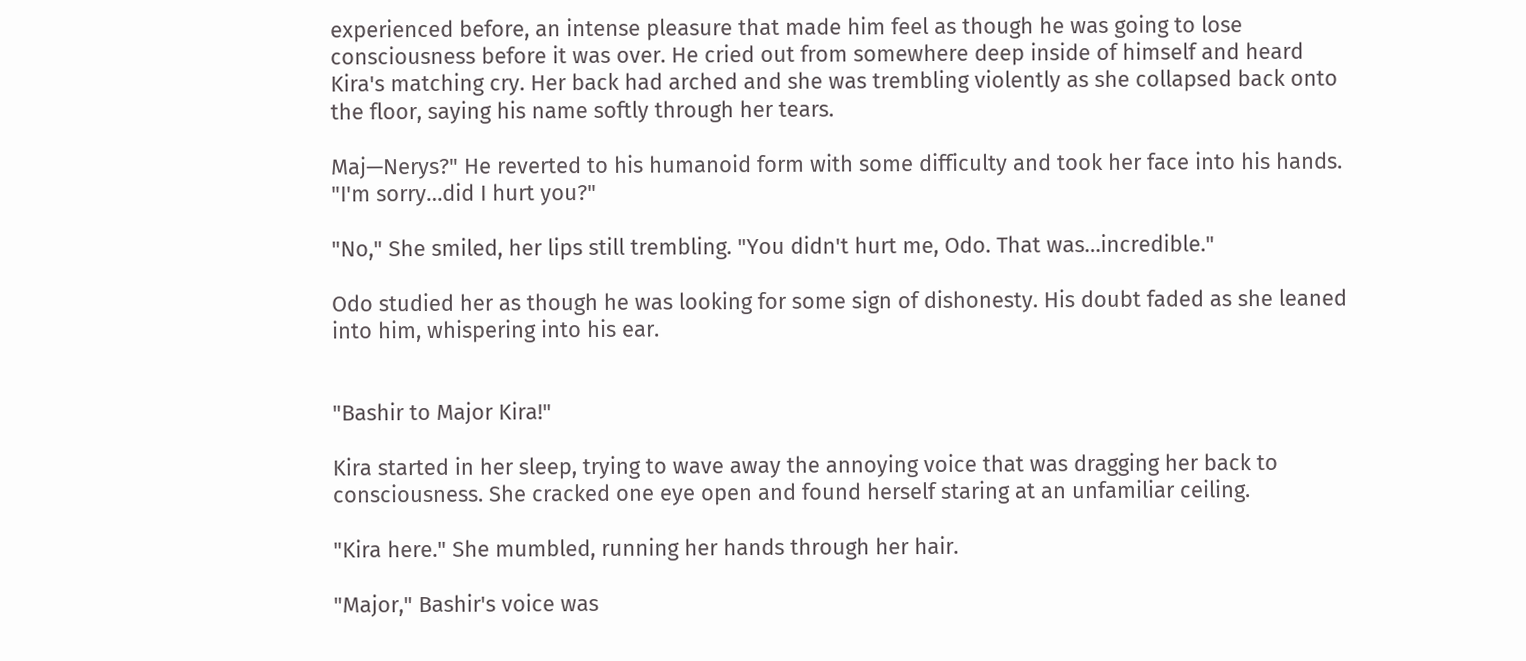experienced before, an intense pleasure that made him feel as though he was going to lose consciousness before it was over. He cried out from somewhere deep inside of himself and heard Kira's matching cry. Her back had arched and she was trembling violently as she collapsed back onto the floor, saying his name softly through her tears.

Maj—Nerys?" He reverted to his humanoid form with some difficulty and took her face into his hands. "I'm sorry…did I hurt you?"

"No," She smiled, her lips still trembling. "You didn't hurt me, Odo. That was…incredible."

Odo studied her as though he was looking for some sign of dishonesty. His doubt faded as she leaned into him, whispering into his ear.


"Bashir to Major Kira!"

Kira started in her sleep, trying to wave away the annoying voice that was dragging her back to consciousness. She cracked one eye open and found herself staring at an unfamiliar ceiling.

"Kira here." She mumbled, running her hands through her hair.

"Major," Bashir's voice was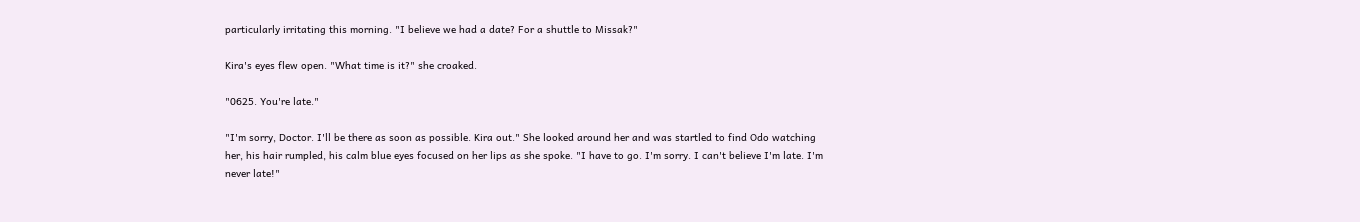particularly irritating this morning. "I believe we had a date? For a shuttle to Missak?"

Kira's eyes flew open. "What time is it?" she croaked.

"0625. You're late."

"I'm sorry, Doctor. I'll be there as soon as possible. Kira out." She looked around her and was startled to find Odo watching her, his hair rumpled, his calm blue eyes focused on her lips as she spoke. "I have to go. I'm sorry. I can't believe I'm late. I'm never late!"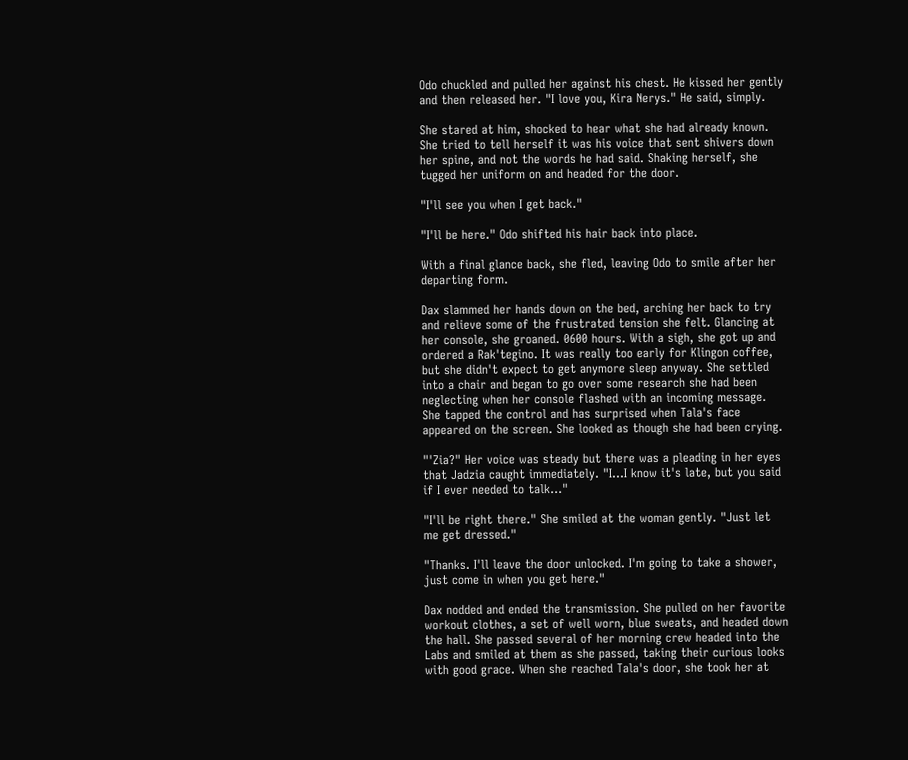Odo chuckled and pulled her against his chest. He kissed her gently and then released her. "I love you, Kira Nerys." He said, simply.

She stared at him, shocked to hear what she had already known. She tried to tell herself it was his voice that sent shivers down her spine, and not the words he had said. Shaking herself, she tugged her uniform on and headed for the door.

"I'll see you when I get back."

"I'll be here." Odo shifted his hair back into place.

With a final glance back, she fled, leaving Odo to smile after her departing form.

Dax slammed her hands down on the bed, arching her back to try and relieve some of the frustrated tension she felt. Glancing at her console, she groaned. 0600 hours. With a sigh, she got up and ordered a Rak'tegino. It was really too early for Klingon coffee, but she didn't expect to get anymore sleep anyway. She settled into a chair and began to go over some research she had been neglecting when her console flashed with an incoming message. She tapped the control and has surprised when Tala's face appeared on the screen. She looked as though she had been crying.

"'Zia?" Her voice was steady but there was a pleading in her eyes that Jadzia caught immediately. "I…I know it's late, but you said if I ever needed to talk…"

"I'll be right there." She smiled at the woman gently. "Just let me get dressed."

"Thanks. I'll leave the door unlocked. I'm going to take a shower, just come in when you get here."

Dax nodded and ended the transmission. She pulled on her favorite workout clothes, a set of well worn, blue sweats, and headed down the hall. She passed several of her morning crew headed into the Labs and smiled at them as she passed, taking their curious looks with good grace. When she reached Tala's door, she took her at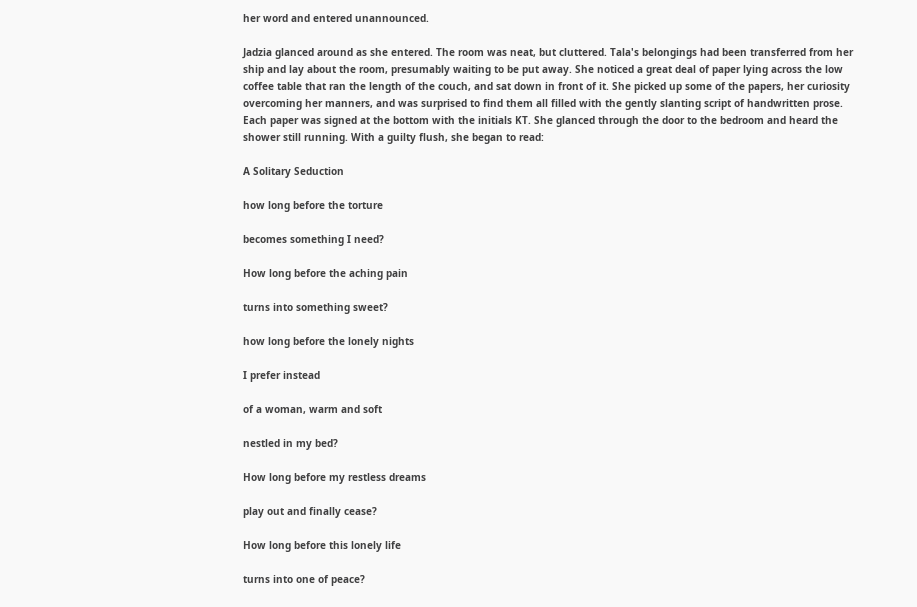her word and entered unannounced.

Jadzia glanced around as she entered. The room was neat, but cluttered. Tala's belongings had been transferred from her ship and lay about the room, presumably waiting to be put away. She noticed a great deal of paper lying across the low coffee table that ran the length of the couch, and sat down in front of it. She picked up some of the papers, her curiosity overcoming her manners, and was surprised to find them all filled with the gently slanting script of handwritten prose. Each paper was signed at the bottom with the initials KT. She glanced through the door to the bedroom and heard the shower still running. With a guilty flush, she began to read:

A Solitary Seduction

how long before the torture

becomes something I need?

How long before the aching pain

turns into something sweet?

how long before the lonely nights

I prefer instead

of a woman, warm and soft

nestled in my bed?

How long before my restless dreams

play out and finally cease?

How long before this lonely life

turns into one of peace?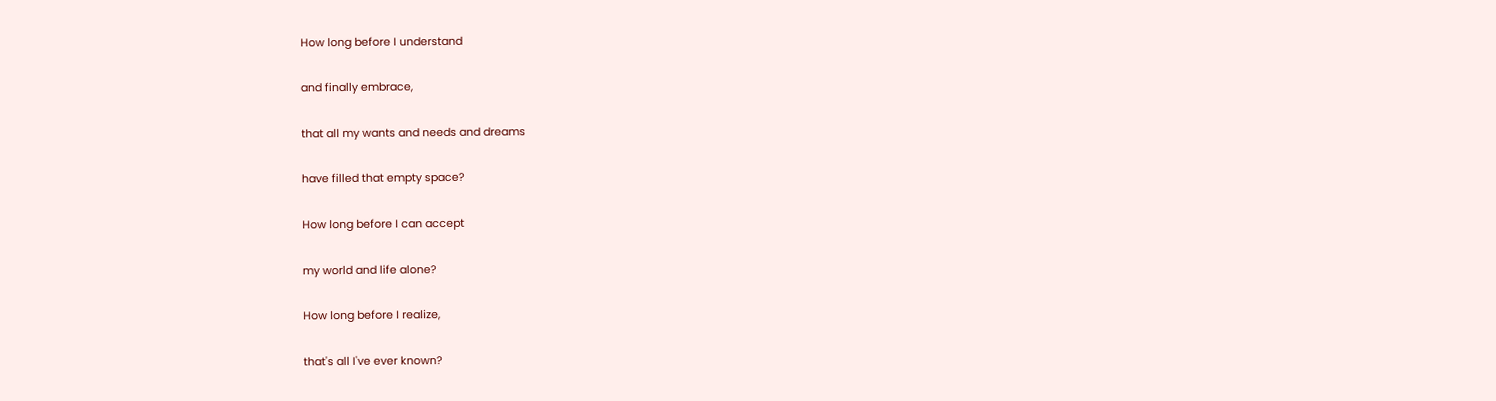How long before I understand

and finally embrace,

that all my wants and needs and dreams

have filled that empty space?

How long before I can accept

my world and life alone?

How long before I realize,

that's all I've ever known?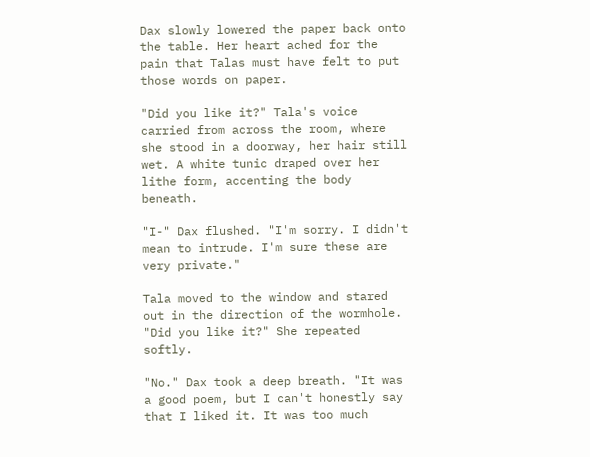Dax slowly lowered the paper back onto the table. Her heart ached for the pain that Talas must have felt to put those words on paper.

"Did you like it?" Tala's voice carried from across the room, where she stood in a doorway, her hair still wet. A white tunic draped over her lithe form, accenting the body beneath.

"I-" Dax flushed. "I'm sorry. I didn't mean to intrude. I'm sure these are very private."

Tala moved to the window and stared out in the direction of the wormhole. "Did you like it?" She repeated softly.

"No." Dax took a deep breath. "It was a good poem, but I can't honestly say that I liked it. It was too much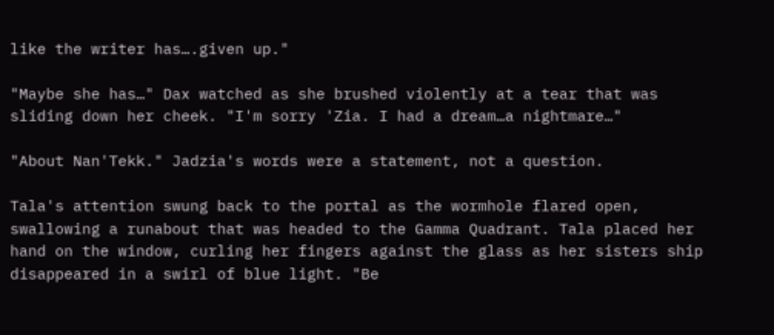like the writer has….given up."

"Maybe she has…" Dax watched as she brushed violently at a tear that was sliding down her cheek. "I'm sorry 'Zia. I had a dream…a nightmare…"

"About Nan'Tekk." Jadzia's words were a statement, not a question.

Tala's attention swung back to the portal as the wormhole flared open, swallowing a runabout that was headed to the Gamma Quadrant. Tala placed her hand on the window, curling her fingers against the glass as her sisters ship disappeared in a swirl of blue light. "Be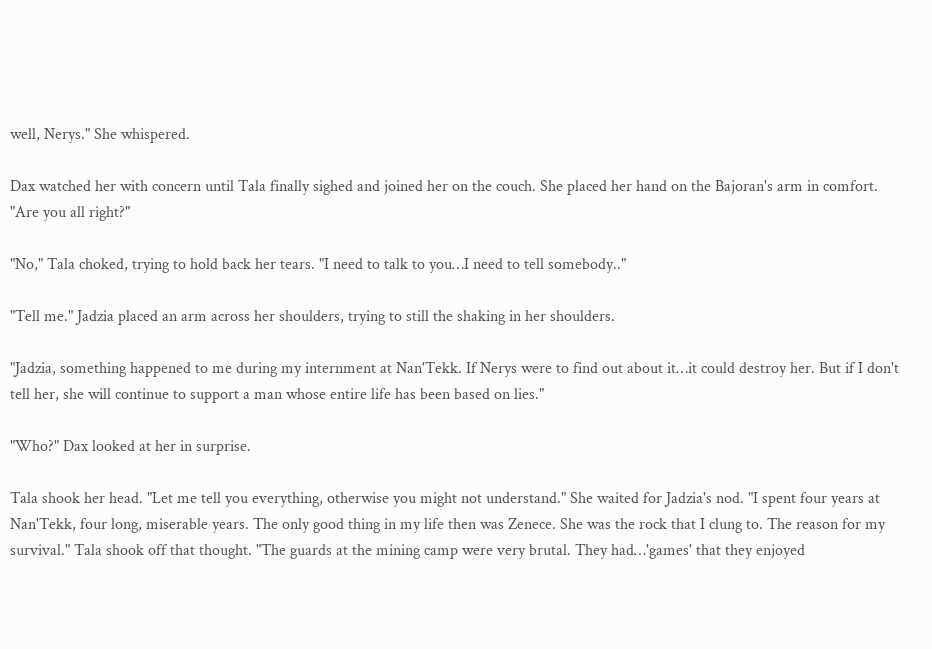well, Nerys." She whispered.

Dax watched her with concern until Tala finally sighed and joined her on the couch. She placed her hand on the Bajoran's arm in comfort. "Are you all right?"

"No," Tala choked, trying to hold back her tears. "I need to talk to you…I need to tell somebody.."

"Tell me." Jadzia placed an arm across her shoulders, trying to still the shaking in her shoulders.

"Jadzia, something happened to me during my internment at Nan'Tekk. If Nerys were to find out about it…it could destroy her. But if I don't tell her, she will continue to support a man whose entire life has been based on lies."

"Who?" Dax looked at her in surprise.

Tala shook her head. "Let me tell you everything, otherwise you might not understand." She waited for Jadzia's nod. "I spent four years at Nan'Tekk, four long, miserable years. The only good thing in my life then was Zenece. She was the rock that I clung to. The reason for my survival." Tala shook off that thought. "The guards at the mining camp were very brutal. They had…'games' that they enjoyed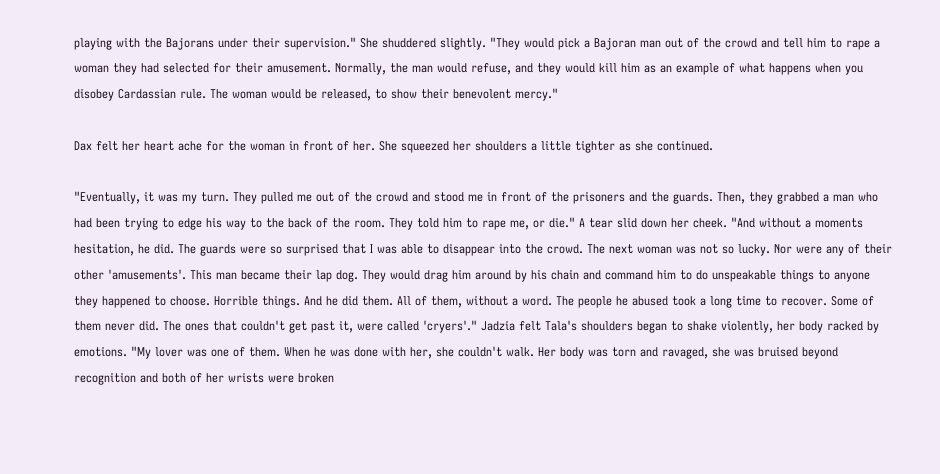playing with the Bajorans under their supervision." She shuddered slightly. "They would pick a Bajoran man out of the crowd and tell him to rape a woman they had selected for their amusement. Normally, the man would refuse, and they would kill him as an example of what happens when you disobey Cardassian rule. The woman would be released, to show their benevolent mercy."

Dax felt her heart ache for the woman in front of her. She squeezed her shoulders a little tighter as she continued.

"Eventually, it was my turn. They pulled me out of the crowd and stood me in front of the prisoners and the guards. Then, they grabbed a man who had been trying to edge his way to the back of the room. They told him to rape me, or die." A tear slid down her cheek. "And without a moments hesitation, he did. The guards were so surprised that I was able to disappear into the crowd. The next woman was not so lucky. Nor were any of their other 'amusements'. This man became their lap dog. They would drag him around by his chain and command him to do unspeakable things to anyone they happened to choose. Horrible things. And he did them. All of them, without a word. The people he abused took a long time to recover. Some of them never did. The ones that couldn't get past it, were called 'cryers'." Jadzia felt Tala's shoulders began to shake violently, her body racked by emotions. "My lover was one of them. When he was done with her, she couldn't walk. Her body was torn and ravaged, she was bruised beyond recognition and both of her wrists were broken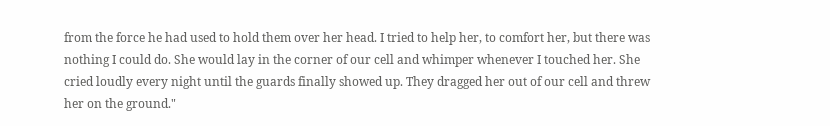from the force he had used to hold them over her head. I tried to help her, to comfort her, but there was nothing I could do. She would lay in the corner of our cell and whimper whenever I touched her. She cried loudly every night until the guards finally showed up. They dragged her out of our cell and threw her on the ground."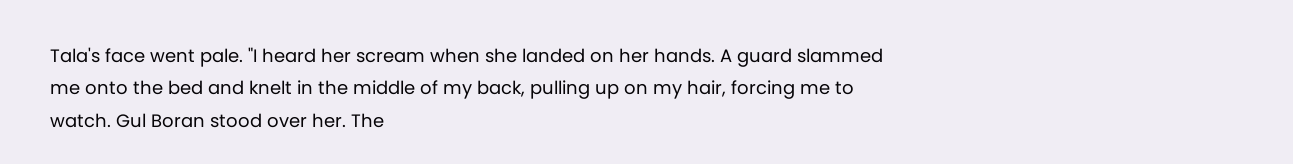Tala's face went pale. "I heard her scream when she landed on her hands. A guard slammed me onto the bed and knelt in the middle of my back, pulling up on my hair, forcing me to watch. Gul Boran stood over her. The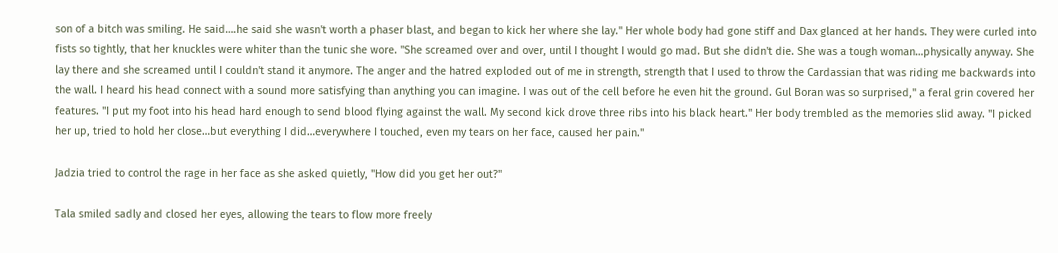son of a bitch was smiling. He said….he said she wasn't worth a phaser blast, and began to kick her where she lay." Her whole body had gone stiff and Dax glanced at her hands. They were curled into fists so tightly, that her knuckles were whiter than the tunic she wore. "She screamed over and over, until I thought I would go mad. But she didn't die. She was a tough woman…physically anyway. She lay there and she screamed until I couldn't stand it anymore. The anger and the hatred exploded out of me in strength, strength that I used to throw the Cardassian that was riding me backwards into the wall. I heard his head connect with a sound more satisfying than anything you can imagine. I was out of the cell before he even hit the ground. Gul Boran was so surprised," a feral grin covered her features. "I put my foot into his head hard enough to send blood flying against the wall. My second kick drove three ribs into his black heart." Her body trembled as the memories slid away. "I picked her up, tried to hold her close…but everything I did…everywhere I touched, even my tears on her face, caused her pain."

Jadzia tried to control the rage in her face as she asked quietly, "How did you get her out?"

Tala smiled sadly and closed her eyes, allowing the tears to flow more freely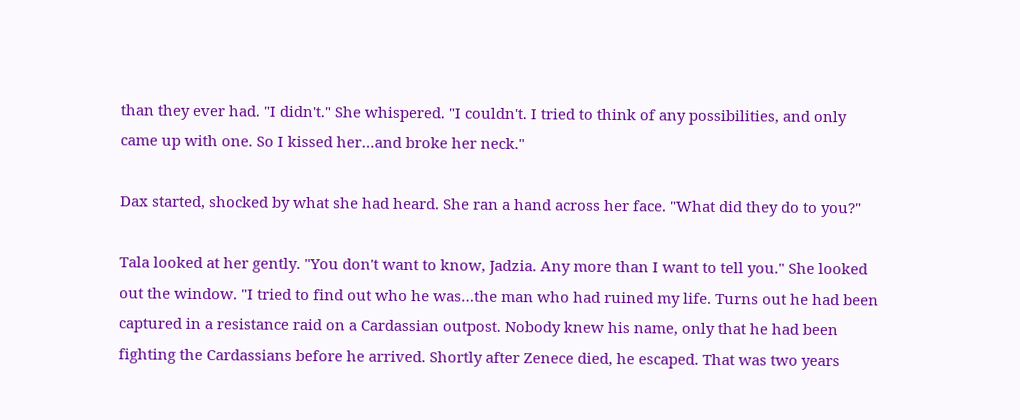than they ever had. "I didn't." She whispered. "I couldn't. I tried to think of any possibilities, and only came up with one. So I kissed her…and broke her neck."

Dax started, shocked by what she had heard. She ran a hand across her face. "What did they do to you?"

Tala looked at her gently. "You don't want to know, Jadzia. Any more than I want to tell you." She looked out the window. "I tried to find out who he was…the man who had ruined my life. Turns out he had been captured in a resistance raid on a Cardassian outpost. Nobody knew his name, only that he had been fighting the Cardassians before he arrived. Shortly after Zenece died, he escaped. That was two years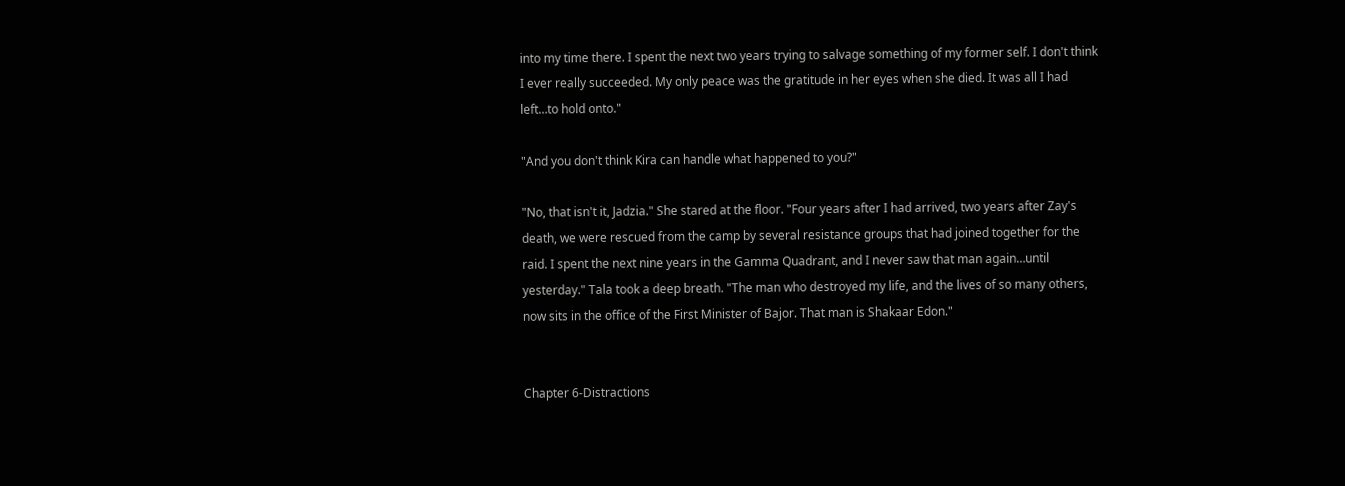into my time there. I spent the next two years trying to salvage something of my former self. I don't think I ever really succeeded. My only peace was the gratitude in her eyes when she died. It was all I had left…to hold onto."

"And you don't think Kira can handle what happened to you?"

"No, that isn't it, Jadzia." She stared at the floor. "Four years after I had arrived, two years after Zay's death, we were rescued from the camp by several resistance groups that had joined together for the raid. I spent the next nine years in the Gamma Quadrant, and I never saw that man again…until yesterday." Tala took a deep breath. "The man who destroyed my life, and the lives of so many others, now sits in the office of the First Minister of Bajor. That man is Shakaar Edon."


Chapter 6-Distractions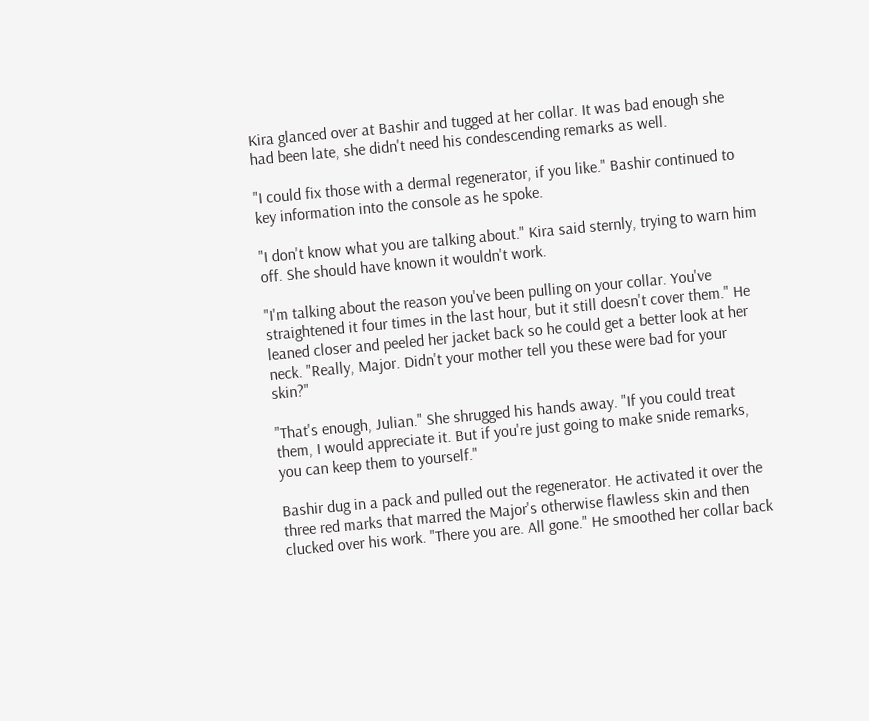Kira glanced over at Bashir and tugged at her collar. It was bad enough she had been late, she didn't need his condescending remarks as well.

"I could fix those with a dermal regenerator, if you like." Bashir continued to key information into the console as he spoke.

"I don't know what you are talking about." Kira said sternly, trying to warn him off. She should have known it wouldn't work.

"I'm talking about the reason you've been pulling on your collar. You've straightened it four times in the last hour, but it still doesn't cover them." He leaned closer and peeled her jacket back so he could get a better look at her neck. "Really, Major. Didn't your mother tell you these were bad for your skin?"

"That's enough, Julian." She shrugged his hands away. "If you could treat them, I would appreciate it. But if you're just going to make snide remarks, you can keep them to yourself."

Bashir dug in a pack and pulled out the regenerator. He activated it over the three red marks that marred the Major's otherwise flawless skin and then clucked over his work. "There you are. All gone." He smoothed her collar back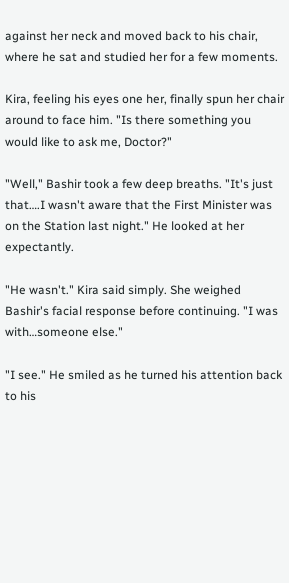against her neck and moved back to his chair, where he sat and studied her for a few moments.

Kira, feeling his eyes one her, finally spun her chair around to face him. "Is there something you would like to ask me, Doctor?"

"Well," Bashir took a few deep breaths. "It's just that….I wasn't aware that the First Minister was on the Station last night." He looked at her expectantly.

"He wasn't." Kira said simply. She weighed Bashir's facial response before continuing. "I was with…someone else."

"I see." He smiled as he turned his attention back to his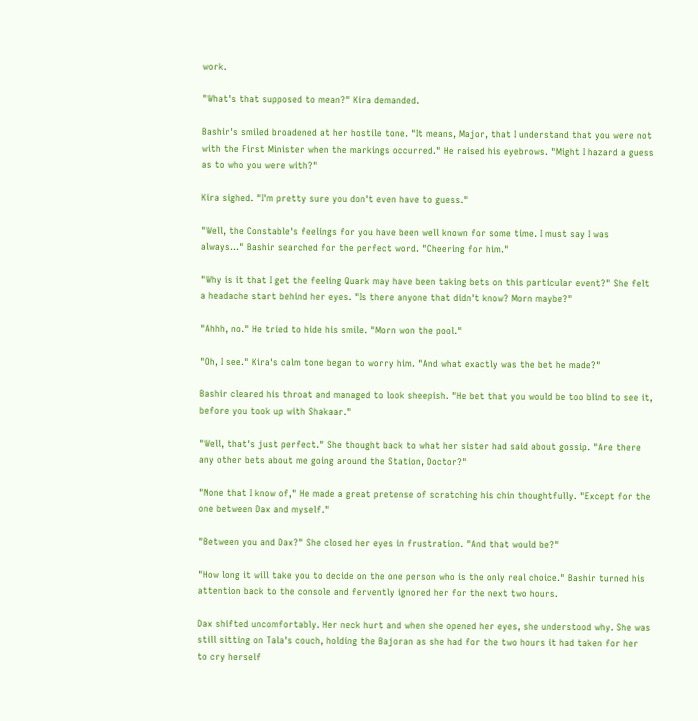work.

"What's that supposed to mean?" Kira demanded.

Bashir's smiled broadened at her hostile tone. "It means, Major, that I understand that you were not with the First Minister when the markings occurred." He raised his eyebrows. "Might I hazard a guess as to who you were with?"

Kira sighed. "I'm pretty sure you don't even have to guess."

"Well, the Constable's feelings for you have been well known for some time. I must say I was always…" Bashir searched for the perfect word. "Cheering for him."

"Why is it that I get the feeling Quark may have been taking bets on this particular event?" She felt a headache start behind her eyes. "Is there anyone that didn't know? Morn maybe?"

"Ahhh, no." He tried to hide his smile. "Morn won the pool."

"Oh, I see." Kira's calm tone began to worry him. "And what exactly was the bet he made?"

Bashir cleared his throat and managed to look sheepish. "He bet that you would be too blind to see it, before you took up with Shakaar."

"Well, that's just perfect." She thought back to what her sister had said about gossip. "Are there any other bets about me going around the Station, Doctor?"

"None that I know of," He made a great pretense of scratching his chin thoughtfully. "Except for the one between Dax and myself."

"Between you and Dax?" She closed her eyes in frustration. "And that would be?"

"How long it will take you to decide on the one person who is the only real choice." Bashir turned his attention back to the console and fervently ignored her for the next two hours.

Dax shifted uncomfortably. Her neck hurt and when she opened her eyes, she understood why. She was still sitting on Tala's couch, holding the Bajoran as she had for the two hours it had taken for her to cry herself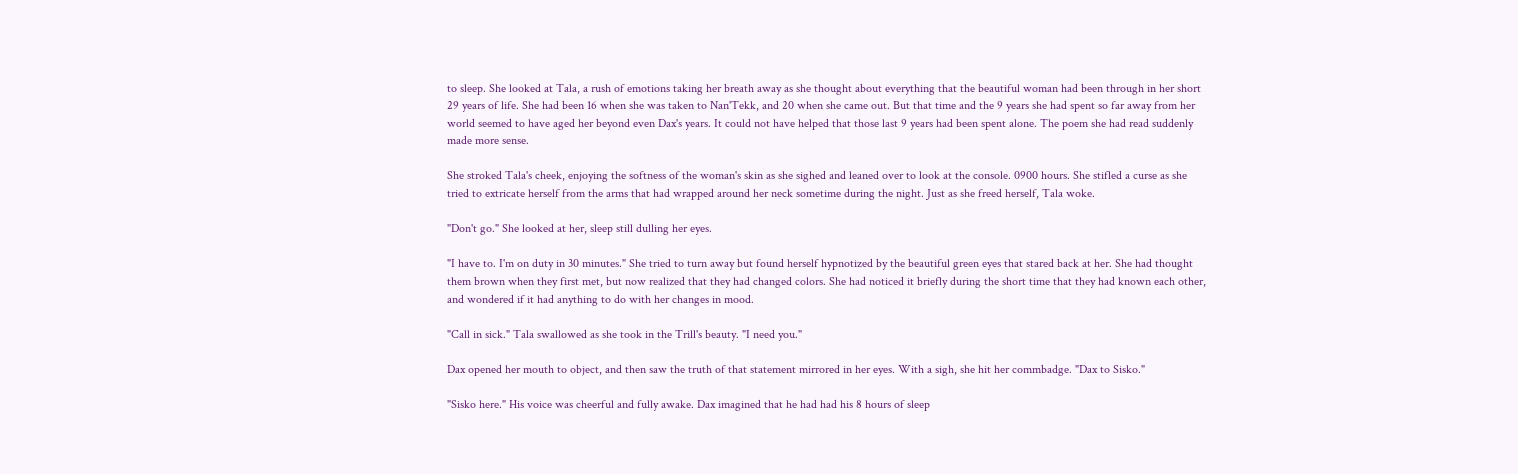to sleep. She looked at Tala, a rush of emotions taking her breath away as she thought about everything that the beautiful woman had been through in her short 29 years of life. She had been 16 when she was taken to Nan'Tekk, and 20 when she came out. But that time and the 9 years she had spent so far away from her world seemed to have aged her beyond even Dax's years. It could not have helped that those last 9 years had been spent alone. The poem she had read suddenly made more sense.

She stroked Tala's cheek, enjoying the softness of the woman's skin as she sighed and leaned over to look at the console. 0900 hours. She stifled a curse as she tried to extricate herself from the arms that had wrapped around her neck sometime during the night. Just as she freed herself, Tala woke.

"Don't go." She looked at her, sleep still dulling her eyes.

"I have to. I'm on duty in 30 minutes." She tried to turn away but found herself hypnotized by the beautiful green eyes that stared back at her. She had thought them brown when they first met, but now realized that they had changed colors. She had noticed it briefly during the short time that they had known each other, and wondered if it had anything to do with her changes in mood.

"Call in sick." Tala swallowed as she took in the Trill's beauty. "I need you."

Dax opened her mouth to object, and then saw the truth of that statement mirrored in her eyes. With a sigh, she hit her commbadge. "Dax to Sisko."

"Sisko here." His voice was cheerful and fully awake. Dax imagined that he had had his 8 hours of sleep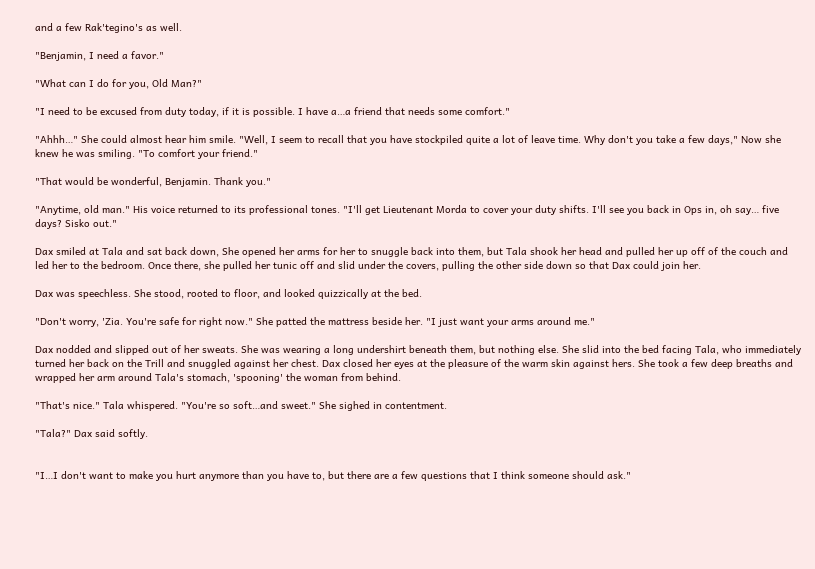and a few Rak'tegino's as well.

"Benjamin, I need a favor."

"What can I do for you, Old Man?"

"I need to be excused from duty today, if it is possible. I have a…a friend that needs some comfort."

"Ahhh…" She could almost hear him smile. "Well, I seem to recall that you have stockpiled quite a lot of leave time. Why don't you take a few days," Now she knew he was smiling. "To comfort your friend."

"That would be wonderful, Benjamin. Thank you."

"Anytime, old man." His voice returned to its professional tones. "I'll get Lieutenant Morda to cover your duty shifts. I'll see you back in Ops in, oh say… five days? Sisko out."

Dax smiled at Tala and sat back down, She opened her arms for her to snuggle back into them, but Tala shook her head and pulled her up off of the couch and led her to the bedroom. Once there, she pulled her tunic off and slid under the covers, pulling the other side down so that Dax could join her.

Dax was speechless. She stood, rooted to floor, and looked quizzically at the bed.

"Don't worry, 'Zia. You're safe for right now." She patted the mattress beside her. "I just want your arms around me."

Dax nodded and slipped out of her sweats. She was wearing a long undershirt beneath them, but nothing else. She slid into the bed facing Tala, who immediately turned her back on the Trill and snuggled against her chest. Dax closed her eyes at the pleasure of the warm skin against hers. She took a few deep breaths and wrapped her arm around Tala's stomach, 'spooning' the woman from behind.

"That's nice." Tala whispered. "You're so soft…and sweet." She sighed in contentment.

"Tala?" Dax said softly.


"I…I don't want to make you hurt anymore than you have to, but there are a few questions that I think someone should ask."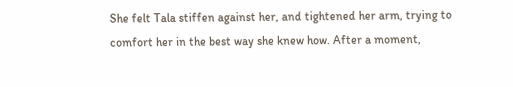She felt Tala stiffen against her, and tightened her arm, trying to comfort her in the best way she knew how. After a moment,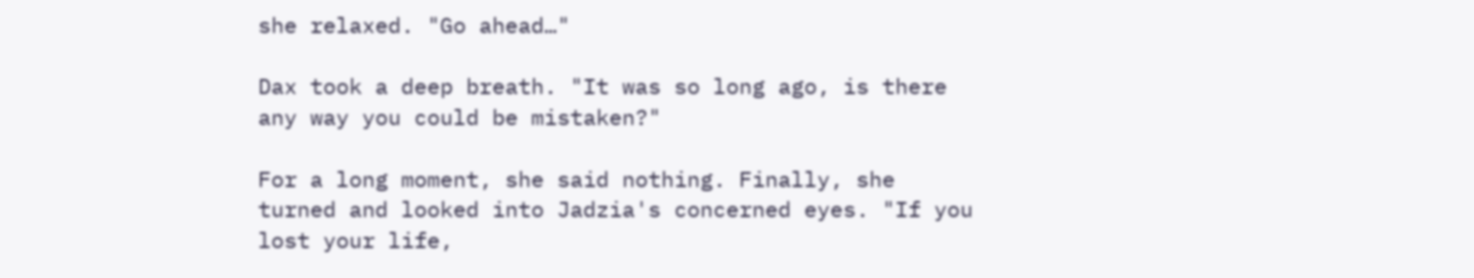she relaxed. "Go ahead…"

Dax took a deep breath. "It was so long ago, is there any way you could be mistaken?"

For a long moment, she said nothing. Finally, she turned and looked into Jadzia's concerned eyes. "If you lost your life,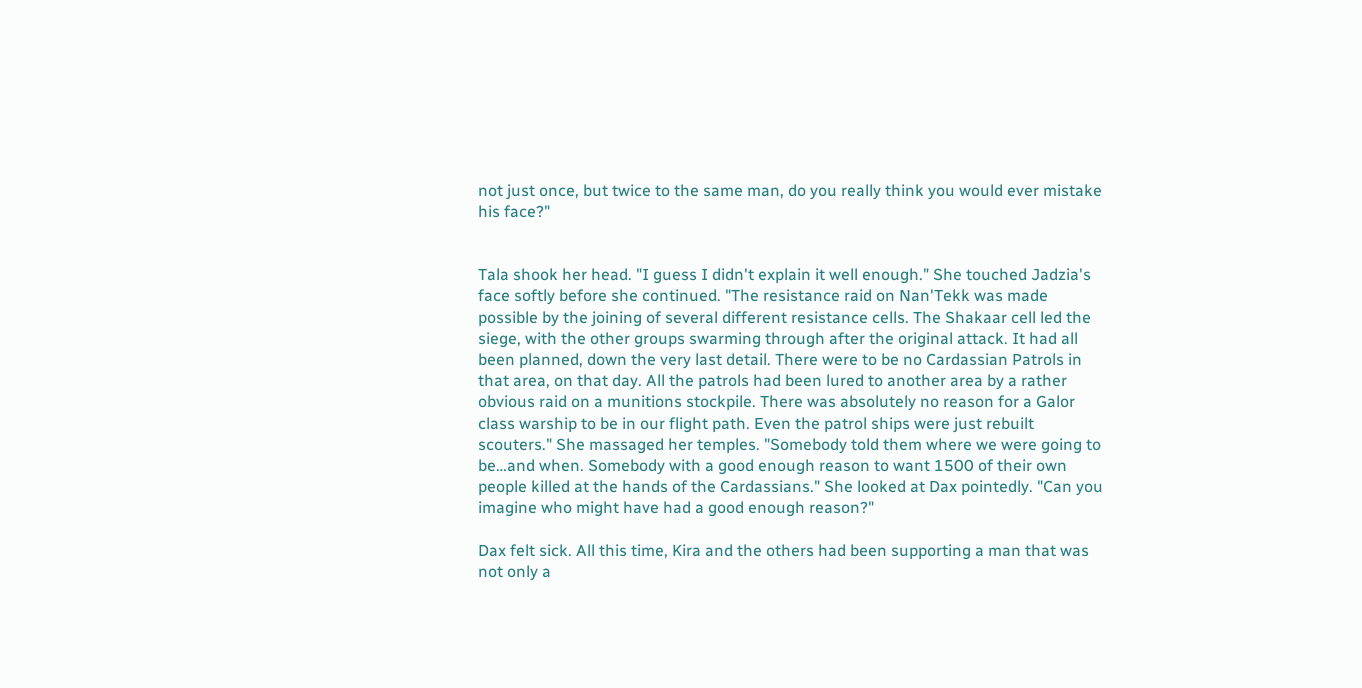not just once, but twice to the same man, do you really think you would ever mistake his face?"


Tala shook her head. "I guess I didn't explain it well enough." She touched Jadzia's face softly before she continued. "The resistance raid on Nan'Tekk was made possible by the joining of several different resistance cells. The Shakaar cell led the siege, with the other groups swarming through after the original attack. It had all been planned, down the very last detail. There were to be no Cardassian Patrols in that area, on that day. All the patrols had been lured to another area by a rather obvious raid on a munitions stockpile. There was absolutely no reason for a Galor class warship to be in our flight path. Even the patrol ships were just rebuilt scouters." She massaged her temples. "Somebody told them where we were going to be…and when. Somebody with a good enough reason to want 1500 of their own people killed at the hands of the Cardassians." She looked at Dax pointedly. "Can you imagine who might have had a good enough reason?"

Dax felt sick. All this time, Kira and the others had been supporting a man that was not only a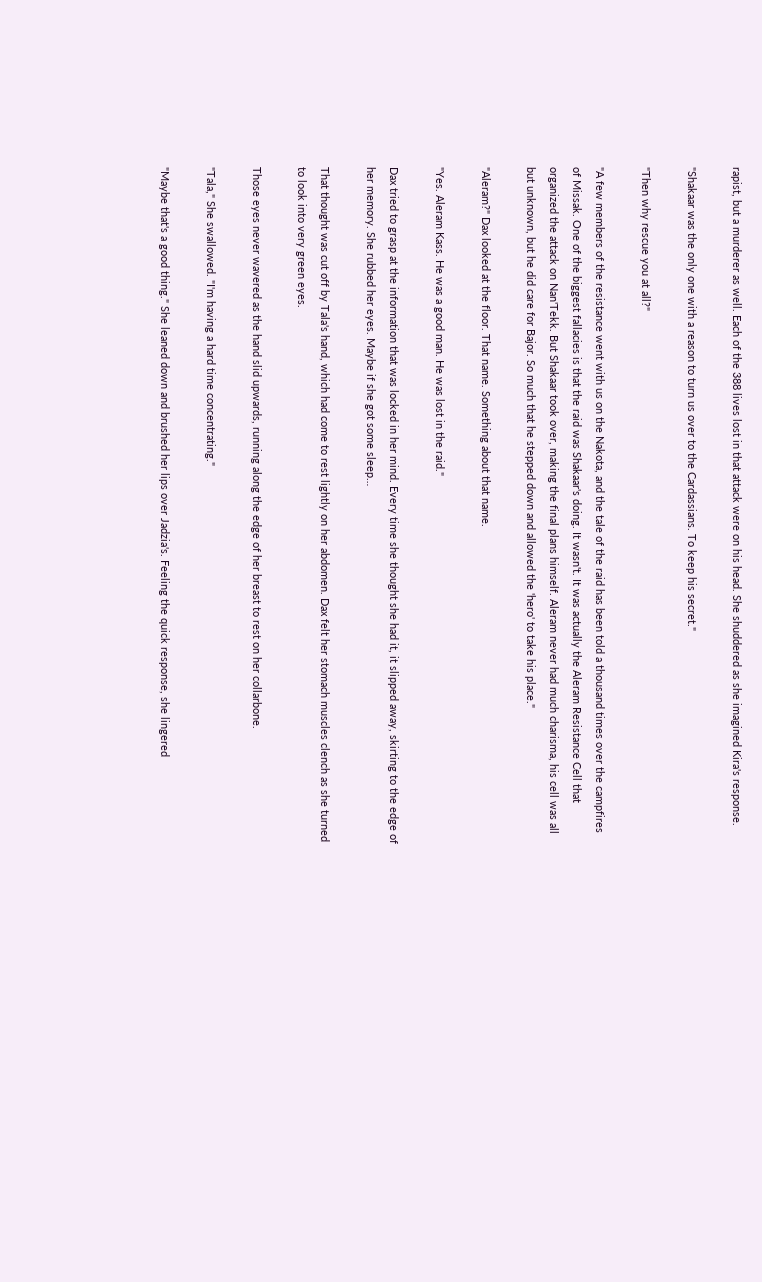rapist, but a murderer as well. Each of the 388 lives lost in that attack were on his head. She shuddered as she imagined Kira's response.

"Shakaar was the only one with a reason to turn us over to the Cardassians. To keep his secret."

"Then why rescue you at all?"

"A few members of the resistance went with us on the Nakota, and the tale of the raid has been told a thousand times over the campfires of Missak. One of the biggest fallacies is that the raid was Shakaar's doing. It wasn't. It was actually the Aleram Resistance Cell that organized the attack on Nan'Tekk. But Shakaar took over, making the final plans himself. Aleram never had much charisma, his cell was all but unknown, but he did care for Bajor. So much that he stepped down and allowed the 'hero' to take his place."

"Aleram?" Dax looked at the floor. That name. Something about that name.

"Yes. Aleram Kass. He was a good man. He was lost in the raid."

Dax tried to grasp at the information that was locked in her mind. Every time she thought she had it, it slipped away, skirting to the edge of her memory. She rubbed her eyes. Maybe if she got some sleep…

That thought was cut off by Tala's hand, which had come to rest lightly on her abdomen. Dax felt her stomach muscles clench as she turned to look into very green eyes.

Those eyes never wavered as the hand slid upwards, running along the edge of her breast to rest on her collarbone.

"Tala," She swallowed. "I'm having a hard time concentrating."

"Maybe that's a good thing." She leaned down and brushed her lips over Jadzia's. Feeling the quick response, she lingered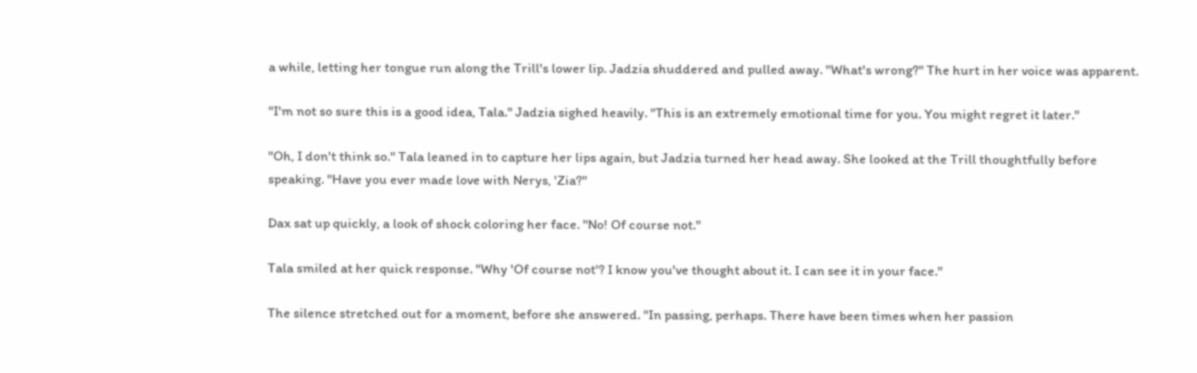a while, letting her tongue run along the Trill's lower lip. Jadzia shuddered and pulled away. "What's wrong?" The hurt in her voice was apparent.

"I'm not so sure this is a good idea, Tala." Jadzia sighed heavily. "This is an extremely emotional time for you. You might regret it later."

"Oh, I don't think so." Tala leaned in to capture her lips again, but Jadzia turned her head away. She looked at the Trill thoughtfully before speaking. "Have you ever made love with Nerys, 'Zia?"

Dax sat up quickly, a look of shock coloring her face. "No! Of course not."

Tala smiled at her quick response. "Why 'Of course not'? I know you've thought about it. I can see it in your face."

The silence stretched out for a moment, before she answered. "In passing, perhaps. There have been times when her passion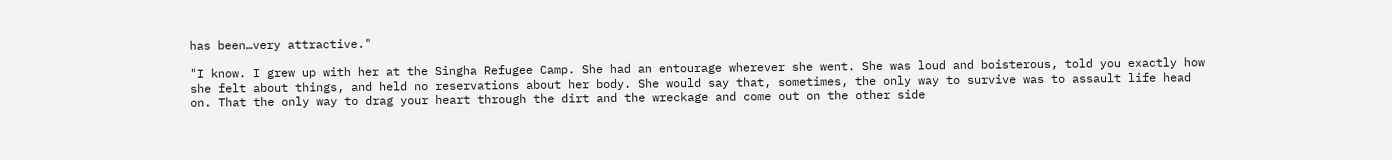has been…very attractive."

"I know. I grew up with her at the Singha Refugee Camp. She had an entourage wherever she went. She was loud and boisterous, told you exactly how she felt about things, and held no reservations about her body. She would say that, sometimes, the only way to survive was to assault life head on. That the only way to drag your heart through the dirt and the wreckage and come out on the other side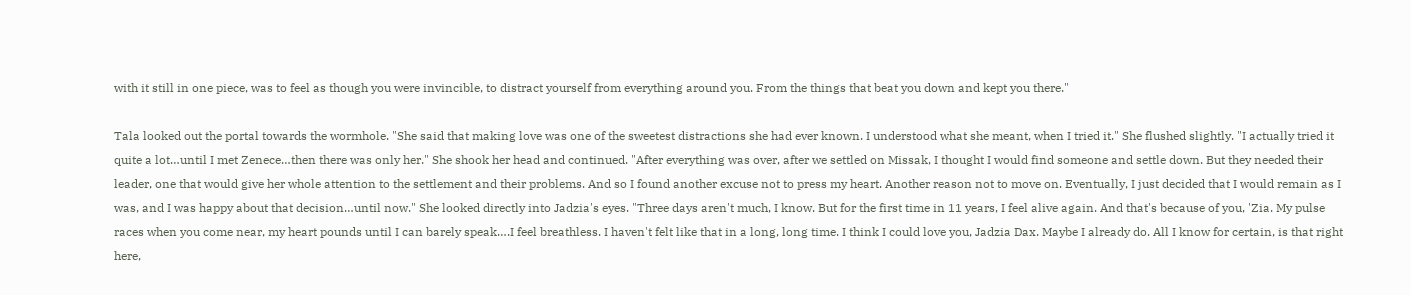with it still in one piece, was to feel as though you were invincible, to distract yourself from everything around you. From the things that beat you down and kept you there."

Tala looked out the portal towards the wormhole. "She said that making love was one of the sweetest distractions she had ever known. I understood what she meant, when I tried it." She flushed slightly. "I actually tried it quite a lot…until I met Zenece…then there was only her." She shook her head and continued. "After everything was over, after we settled on Missak, I thought I would find someone and settle down. But they needed their leader, one that would give her whole attention to the settlement and their problems. And so I found another excuse not to press my heart. Another reason not to move on. Eventually, I just decided that I would remain as I was, and I was happy about that decision…until now." She looked directly into Jadzia's eyes. "Three days aren't much, I know. But for the first time in 11 years, I feel alive again. And that's because of you, 'Zia. My pulse races when you come near, my heart pounds until I can barely speak….I feel breathless. I haven't felt like that in a long, long time. I think I could love you, Jadzia Dax. Maybe I already do. All I know for certain, is that right here,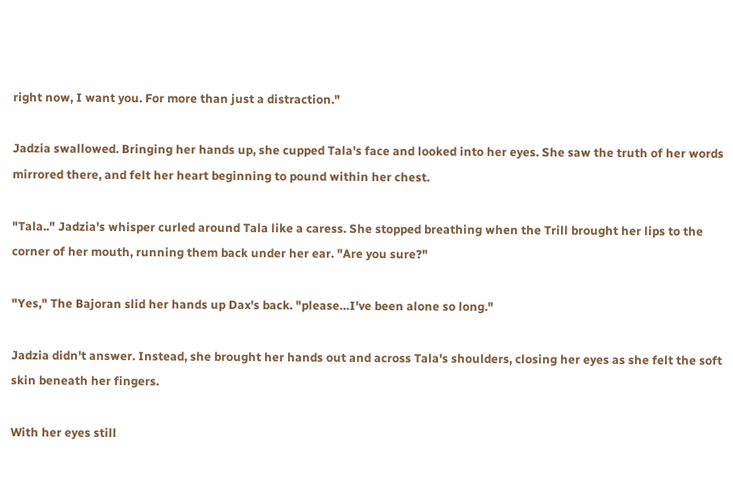right now, I want you. For more than just a distraction."

Jadzia swallowed. Bringing her hands up, she cupped Tala's face and looked into her eyes. She saw the truth of her words mirrored there, and felt her heart beginning to pound within her chest.

"Tala.." Jadzia's whisper curled around Tala like a caress. She stopped breathing when the Trill brought her lips to the corner of her mouth, running them back under her ear. "Are you sure?"

"Yes," The Bajoran slid her hands up Dax's back. "please…I've been alone so long."

Jadzia didn't answer. Instead, she brought her hands out and across Tala's shoulders, closing her eyes as she felt the soft skin beneath her fingers.

With her eyes still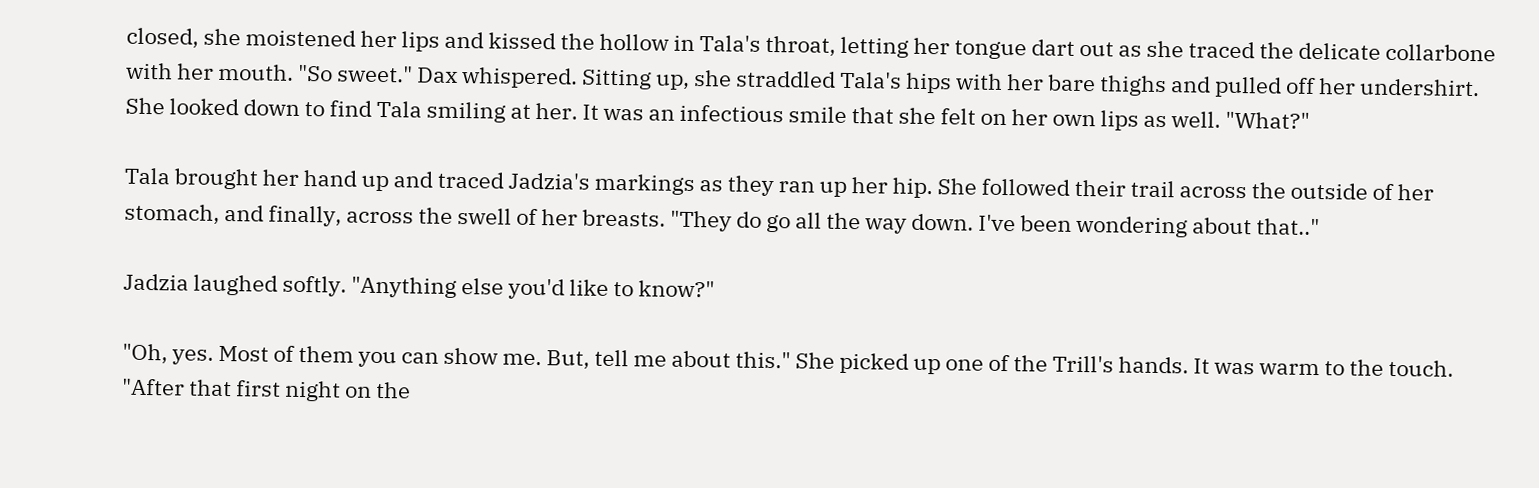closed, she moistened her lips and kissed the hollow in Tala's throat, letting her tongue dart out as she traced the delicate collarbone with her mouth. "So sweet." Dax whispered. Sitting up, she straddled Tala's hips with her bare thighs and pulled off her undershirt. She looked down to find Tala smiling at her. It was an infectious smile that she felt on her own lips as well. "What?"

Tala brought her hand up and traced Jadzia's markings as they ran up her hip. She followed their trail across the outside of her stomach, and finally, across the swell of her breasts. "They do go all the way down. I've been wondering about that.."

Jadzia laughed softly. "Anything else you'd like to know?"

"Oh, yes. Most of them you can show me. But, tell me about this." She picked up one of the Trill's hands. It was warm to the touch. "After that first night on the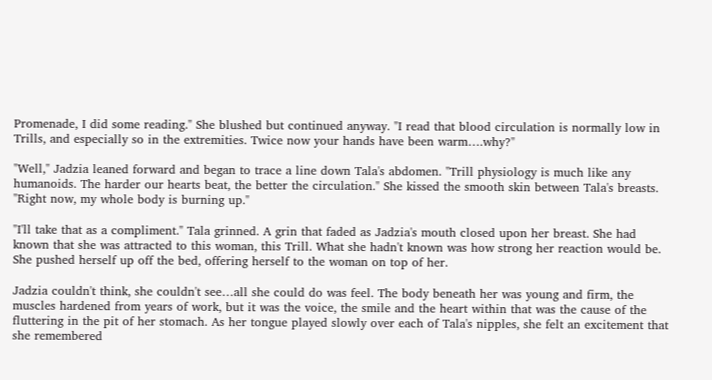Promenade, I did some reading." She blushed but continued anyway. "I read that blood circulation is normally low in Trills, and especially so in the extremities. Twice now your hands have been warm….why?"

"Well," Jadzia leaned forward and began to trace a line down Tala's abdomen. "Trill physiology is much like any humanoids. The harder our hearts beat, the better the circulation." She kissed the smooth skin between Tala's breasts. "Right now, my whole body is burning up."

"I'll take that as a compliment." Tala grinned. A grin that faded as Jadzia's mouth closed upon her breast. She had known that she was attracted to this woman, this Trill. What she hadn't known was how strong her reaction would be. She pushed herself up off the bed, offering herself to the woman on top of her.

Jadzia couldn't think, she couldn't see…all she could do was feel. The body beneath her was young and firm, the muscles hardened from years of work, but it was the voice, the smile and the heart within that was the cause of the fluttering in the pit of her stomach. As her tongue played slowly over each of Tala's nipples, she felt an excitement that she remembered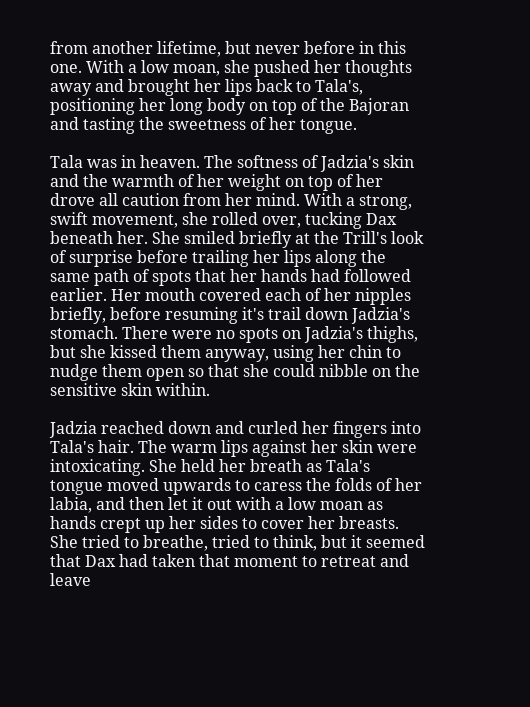from another lifetime, but never before in this one. With a low moan, she pushed her thoughts away and brought her lips back to Tala's, positioning her long body on top of the Bajoran and tasting the sweetness of her tongue.

Tala was in heaven. The softness of Jadzia's skin and the warmth of her weight on top of her drove all caution from her mind. With a strong, swift movement, she rolled over, tucking Dax beneath her. She smiled briefly at the Trill's look of surprise before trailing her lips along the same path of spots that her hands had followed earlier. Her mouth covered each of her nipples briefly, before resuming it's trail down Jadzia's stomach. There were no spots on Jadzia's thighs, but she kissed them anyway, using her chin to nudge them open so that she could nibble on the sensitive skin within.

Jadzia reached down and curled her fingers into Tala's hair. The warm lips against her skin were intoxicating. She held her breath as Tala's tongue moved upwards to caress the folds of her labia, and then let it out with a low moan as hands crept up her sides to cover her breasts. She tried to breathe, tried to think, but it seemed that Dax had taken that moment to retreat and leave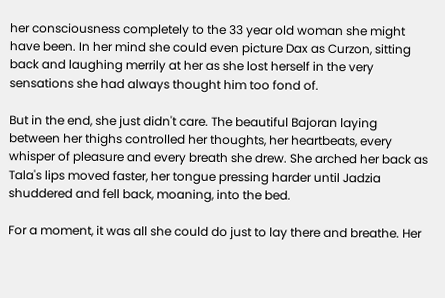her consciousness completely to the 33 year old woman she might have been. In her mind she could even picture Dax as Curzon, sitting back and laughing merrily at her as she lost herself in the very sensations she had always thought him too fond of.

But in the end, she just didn't care. The beautiful Bajoran laying between her thighs controlled her thoughts, her heartbeats, every whisper of pleasure and every breath she drew. She arched her back as Tala's lips moved faster, her tongue pressing harder until Jadzia shuddered and fell back, moaning, into the bed.

For a moment, it was all she could do just to lay there and breathe. Her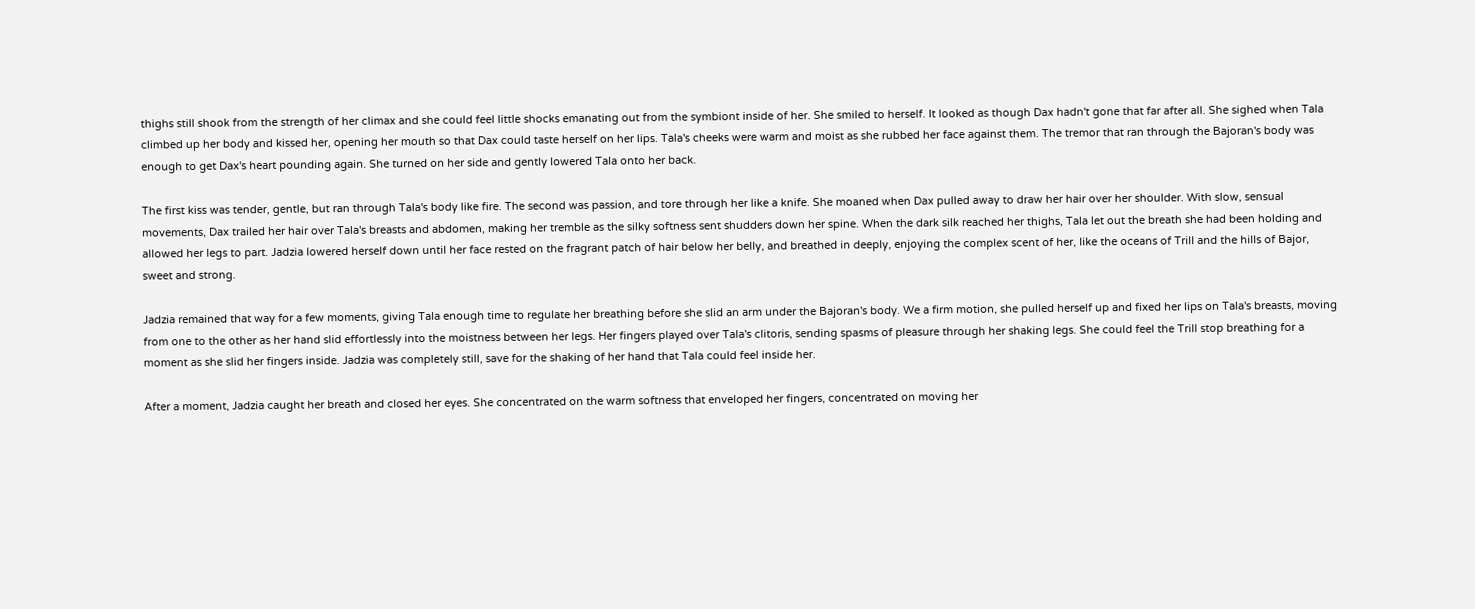thighs still shook from the strength of her climax and she could feel little shocks emanating out from the symbiont inside of her. She smiled to herself. It looked as though Dax hadn't gone that far after all. She sighed when Tala climbed up her body and kissed her, opening her mouth so that Dax could taste herself on her lips. Tala's cheeks were warm and moist as she rubbed her face against them. The tremor that ran through the Bajoran's body was enough to get Dax's heart pounding again. She turned on her side and gently lowered Tala onto her back.

The first kiss was tender, gentle, but ran through Tala's body like fire. The second was passion, and tore through her like a knife. She moaned when Dax pulled away to draw her hair over her shoulder. With slow, sensual movements, Dax trailed her hair over Tala's breasts and abdomen, making her tremble as the silky softness sent shudders down her spine. When the dark silk reached her thighs, Tala let out the breath she had been holding and allowed her legs to part. Jadzia lowered herself down until her face rested on the fragrant patch of hair below her belly, and breathed in deeply, enjoying the complex scent of her, like the oceans of Trill and the hills of Bajor, sweet and strong.

Jadzia remained that way for a few moments, giving Tala enough time to regulate her breathing before she slid an arm under the Bajoran's body. We a firm motion, she pulled herself up and fixed her lips on Tala's breasts, moving from one to the other as her hand slid effortlessly into the moistness between her legs. Her fingers played over Tala's clitoris, sending spasms of pleasure through her shaking legs. She could feel the Trill stop breathing for a moment as she slid her fingers inside. Jadzia was completely still, save for the shaking of her hand that Tala could feel inside her.

After a moment, Jadzia caught her breath and closed her eyes. She concentrated on the warm softness that enveloped her fingers, concentrated on moving her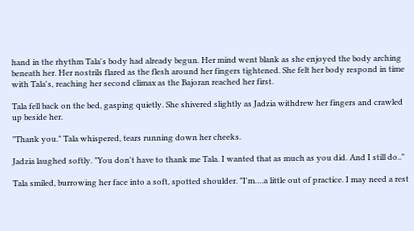hand in the rhythm Tala's body had already begun. Her mind went blank as she enjoyed the body arching beneath her. Her nostrils flared as the flesh around her fingers tightened. She felt her body respond in time with Tala's, reaching her second climax as the Bajoran reached her first.

Tala fell back on the bed, gasping quietly. She shivered slightly as Jadzia withdrew her fingers and crawled up beside her.

"Thank you." Tala whispered, tears running down her cheeks.

Jadzia laughed softly. "You don't have to thank me Tala. I wanted that as much as you did. And I still do.."

Tala smiled, burrowing her face into a soft, spotted shoulder. "I'm….a little out of practice. I may need a rest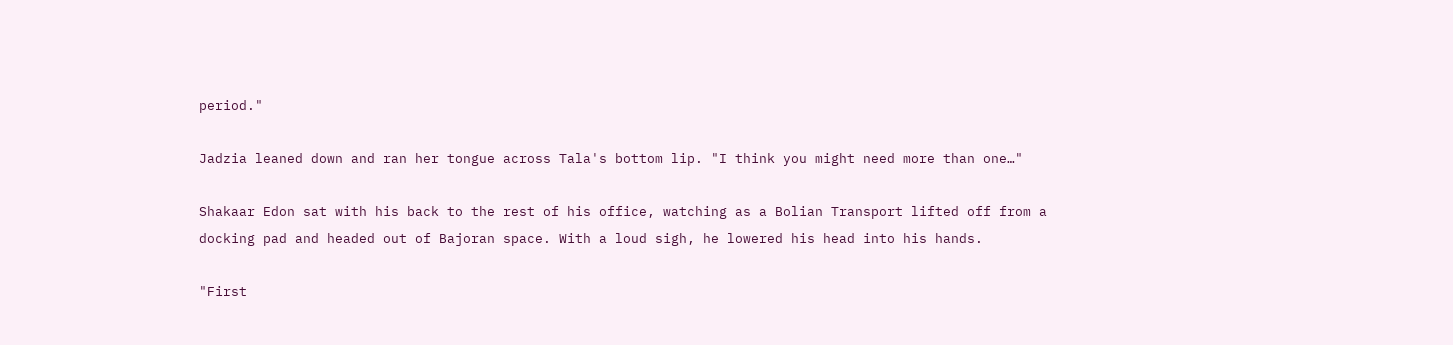period."

Jadzia leaned down and ran her tongue across Tala's bottom lip. "I think you might need more than one…"

Shakaar Edon sat with his back to the rest of his office, watching as a Bolian Transport lifted off from a docking pad and headed out of Bajoran space. With a loud sigh, he lowered his head into his hands.

"First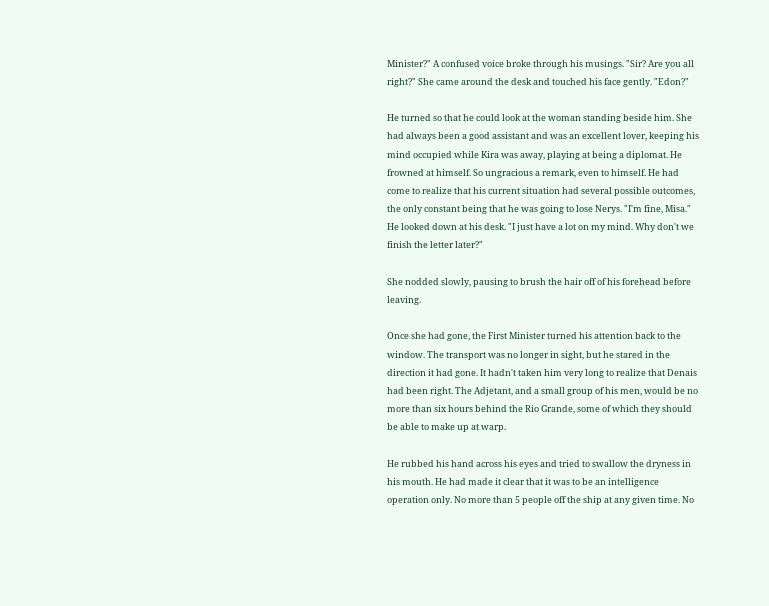Minister?" A confused voice broke through his musings. "Sir? Are you all right?" She came around the desk and touched his face gently. "Edon?"

He turned so that he could look at the woman standing beside him. She had always been a good assistant and was an excellent lover, keeping his mind occupied while Kira was away, playing at being a diplomat. He frowned at himself. So ungracious a remark, even to himself. He had come to realize that his current situation had several possible outcomes, the only constant being that he was going to lose Nerys. "I'm fine, Misa." He looked down at his desk. "I just have a lot on my mind. Why don't we finish the letter later?"

She nodded slowly, pausing to brush the hair off of his forehead before leaving.

Once she had gone, the First Minister turned his attention back to the window. The transport was no longer in sight, but he stared in the direction it had gone. It hadn't taken him very long to realize that Denais had been right. The Adjetant, and a small group of his men, would be no more than six hours behind the Rio Grande, some of which they should be able to make up at warp.

He rubbed his hand across his eyes and tried to swallow the dryness in his mouth. He had made it clear that it was to be an intelligence operation only. No more than 5 people off the ship at any given time. No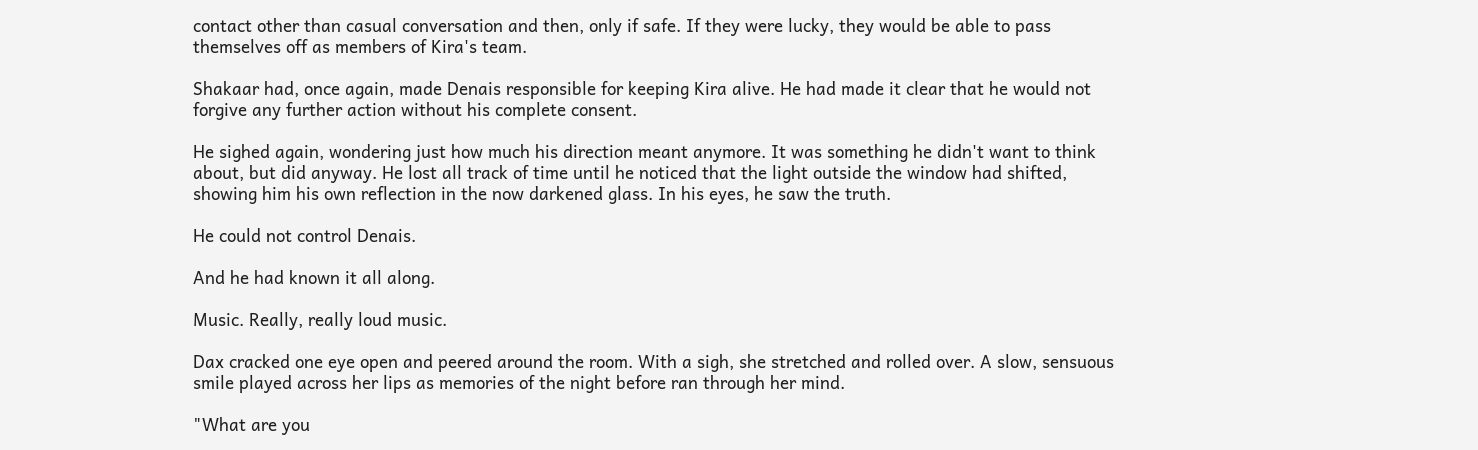contact other than casual conversation and then, only if safe. If they were lucky, they would be able to pass themselves off as members of Kira's team.

Shakaar had, once again, made Denais responsible for keeping Kira alive. He had made it clear that he would not forgive any further action without his complete consent.

He sighed again, wondering just how much his direction meant anymore. It was something he didn't want to think about, but did anyway. He lost all track of time until he noticed that the light outside the window had shifted, showing him his own reflection in the now darkened glass. In his eyes, he saw the truth.

He could not control Denais.

And he had known it all along.

Music. Really, really loud music.

Dax cracked one eye open and peered around the room. With a sigh, she stretched and rolled over. A slow, sensuous smile played across her lips as memories of the night before ran through her mind.

"What are you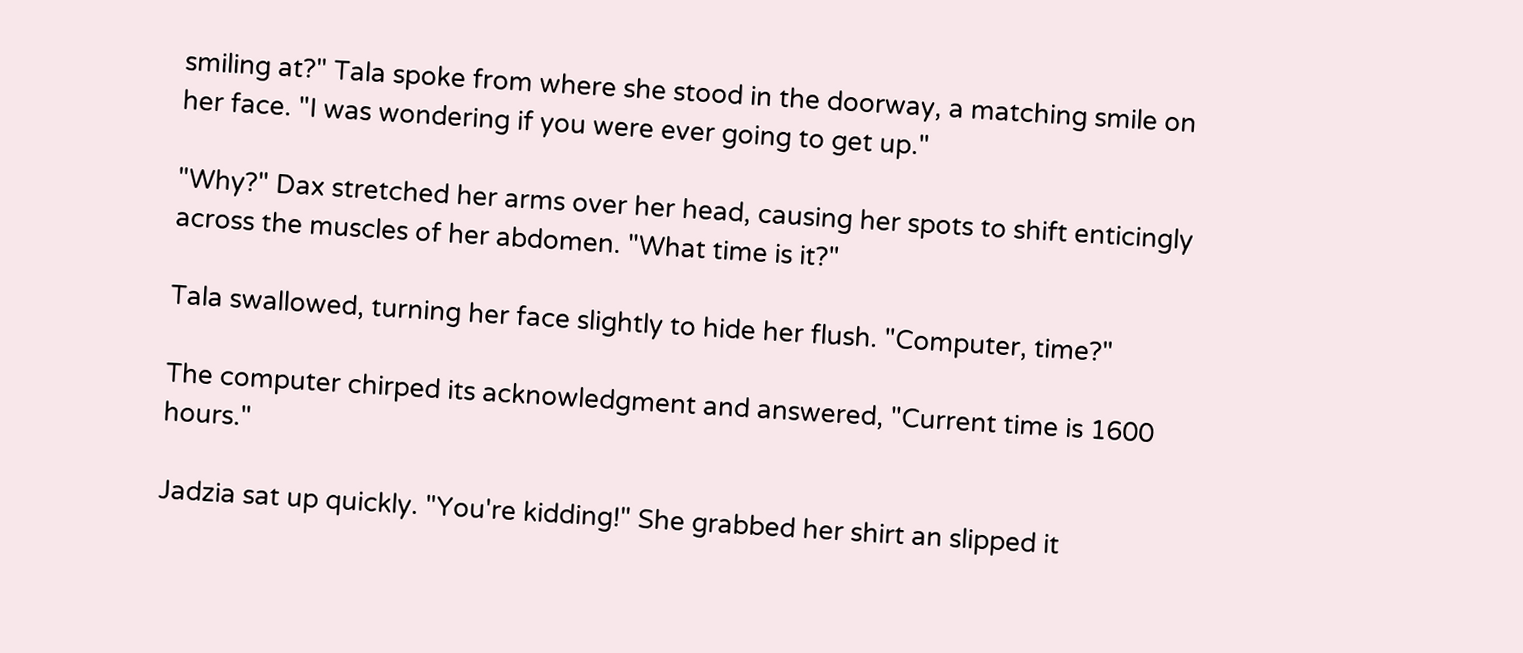smiling at?" Tala spoke from where she stood in the doorway, a matching smile on her face. "I was wondering if you were ever going to get up."

"Why?" Dax stretched her arms over her head, causing her spots to shift enticingly across the muscles of her abdomen. "What time is it?"

Tala swallowed, turning her face slightly to hide her flush. "Computer, time?"

The computer chirped its acknowledgment and answered, "Current time is 1600 hours."

Jadzia sat up quickly. "You're kidding!" She grabbed her shirt an slipped it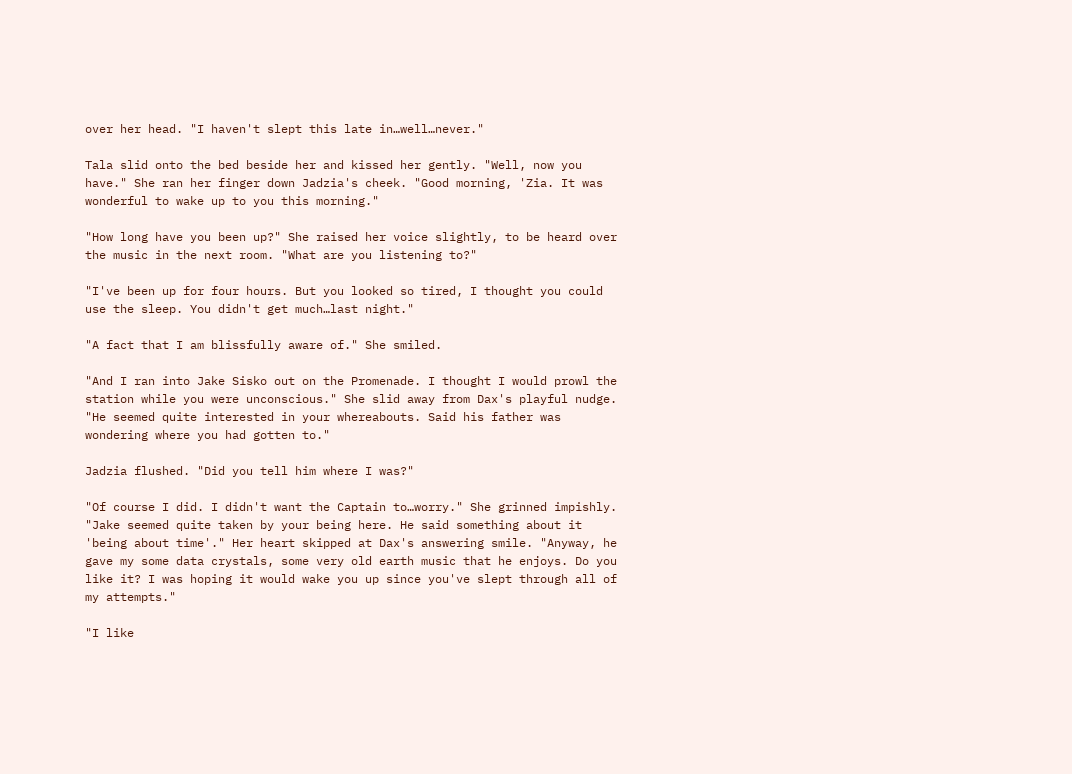over her head. "I haven't slept this late in…well…never."

Tala slid onto the bed beside her and kissed her gently. "Well, now you have." She ran her finger down Jadzia's cheek. "Good morning, 'Zia. It was wonderful to wake up to you this morning."

"How long have you been up?" She raised her voice slightly, to be heard over the music in the next room. "What are you listening to?"

"I've been up for four hours. But you looked so tired, I thought you could use the sleep. You didn't get much…last night."

"A fact that I am blissfully aware of." She smiled.

"And I ran into Jake Sisko out on the Promenade. I thought I would prowl the station while you were unconscious." She slid away from Dax's playful nudge. "He seemed quite interested in your whereabouts. Said his father was wondering where you had gotten to."

Jadzia flushed. "Did you tell him where I was?"

"Of course I did. I didn't want the Captain to…worry." She grinned impishly. "Jake seemed quite taken by your being here. He said something about it 'being about time'." Her heart skipped at Dax's answering smile. "Anyway, he gave my some data crystals, some very old earth music that he enjoys. Do you like it? I was hoping it would wake you up since you've slept through all of my attempts."

"I like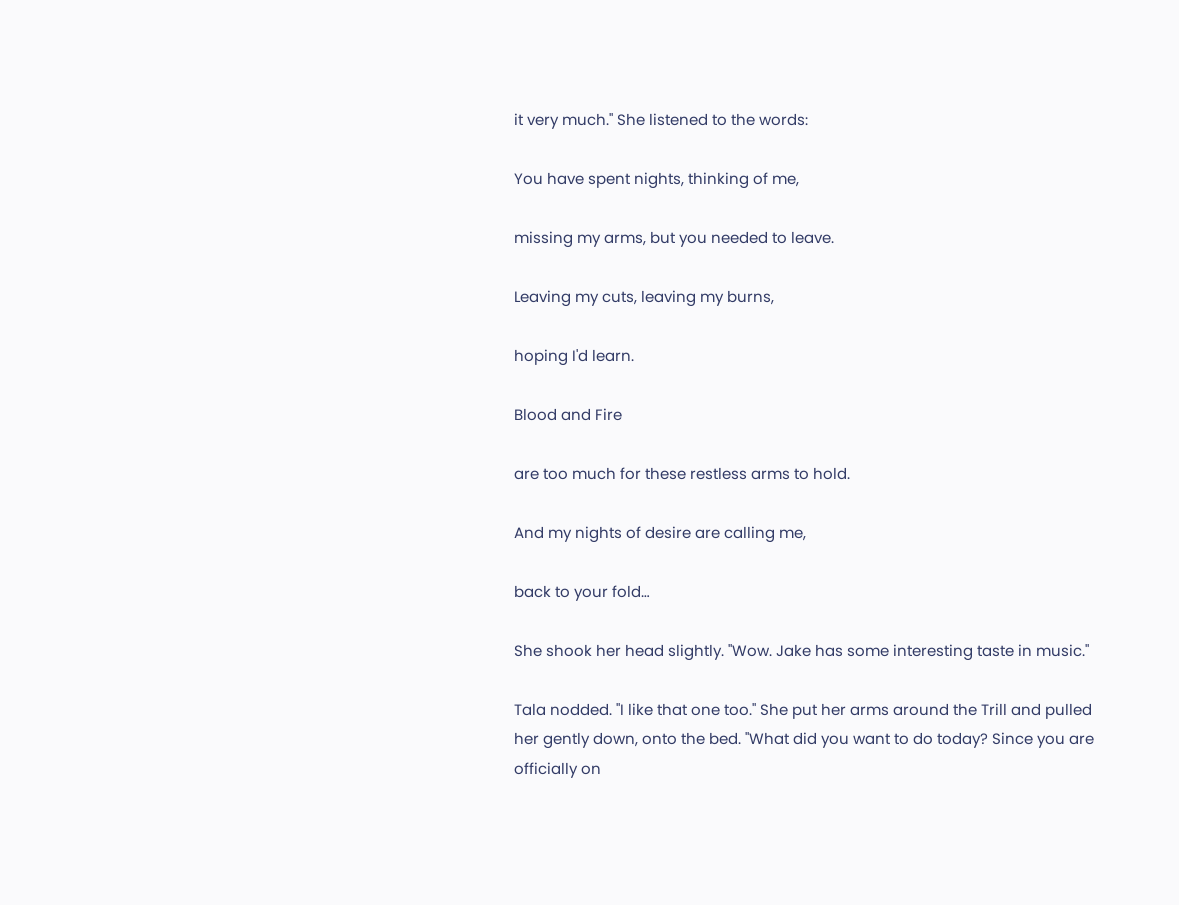it very much." She listened to the words:

You have spent nights, thinking of me,

missing my arms, but you needed to leave.

Leaving my cuts, leaving my burns,

hoping I'd learn.

Blood and Fire

are too much for these restless arms to hold.

And my nights of desire are calling me,

back to your fold…

She shook her head slightly. "Wow. Jake has some interesting taste in music."

Tala nodded. "I like that one too." She put her arms around the Trill and pulled her gently down, onto the bed. "What did you want to do today? Since you are officially on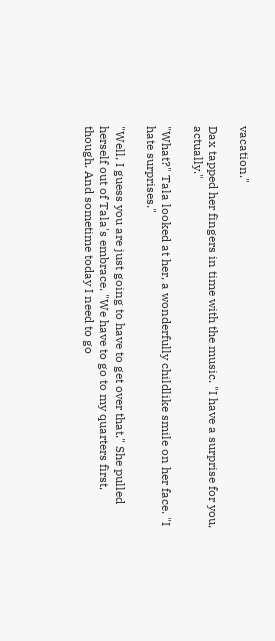vacation."

Dax tapped her fingers in time with the music. "I have a surprise for you, actually."

"What?" Tala looked at her, a wonderfully childlike smile on her face. "I hate surprises."

"Well, I guess you are just going to have to get over that." She pulled herself out of Tala's embrace. "We have to go to my quarters first, though. And sometime today I need to go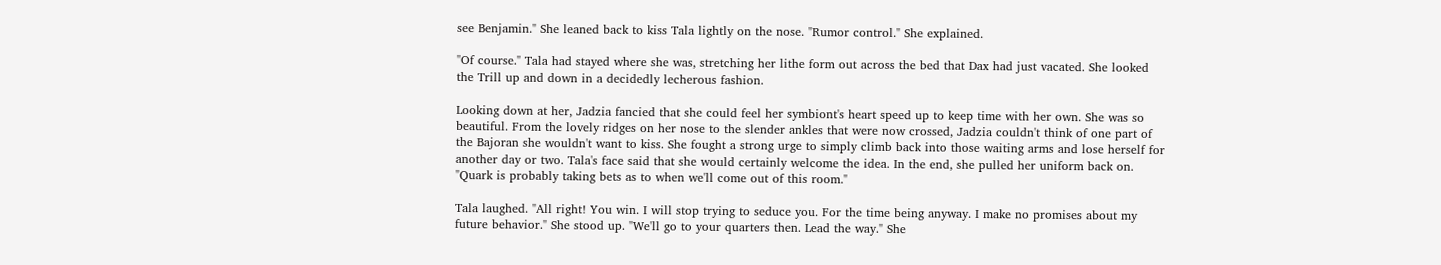see Benjamin." She leaned back to kiss Tala lightly on the nose. "Rumor control." She explained.

"Of course." Tala had stayed where she was, stretching her lithe form out across the bed that Dax had just vacated. She looked the Trill up and down in a decidedly lecherous fashion.

Looking down at her, Jadzia fancied that she could feel her symbiont's heart speed up to keep time with her own. She was so beautiful. From the lovely ridges on her nose to the slender ankles that were now crossed, Jadzia couldn't think of one part of the Bajoran she wouldn't want to kiss. She fought a strong urge to simply climb back into those waiting arms and lose herself for another day or two. Tala's face said that she would certainly welcome the idea. In the end, she pulled her uniform back on. "Quark is probably taking bets as to when we'll come out of this room."

Tala laughed. "All right! You win. I will stop trying to seduce you. For the time being anyway. I make no promises about my future behavior." She stood up. "We'll go to your quarters then. Lead the way." She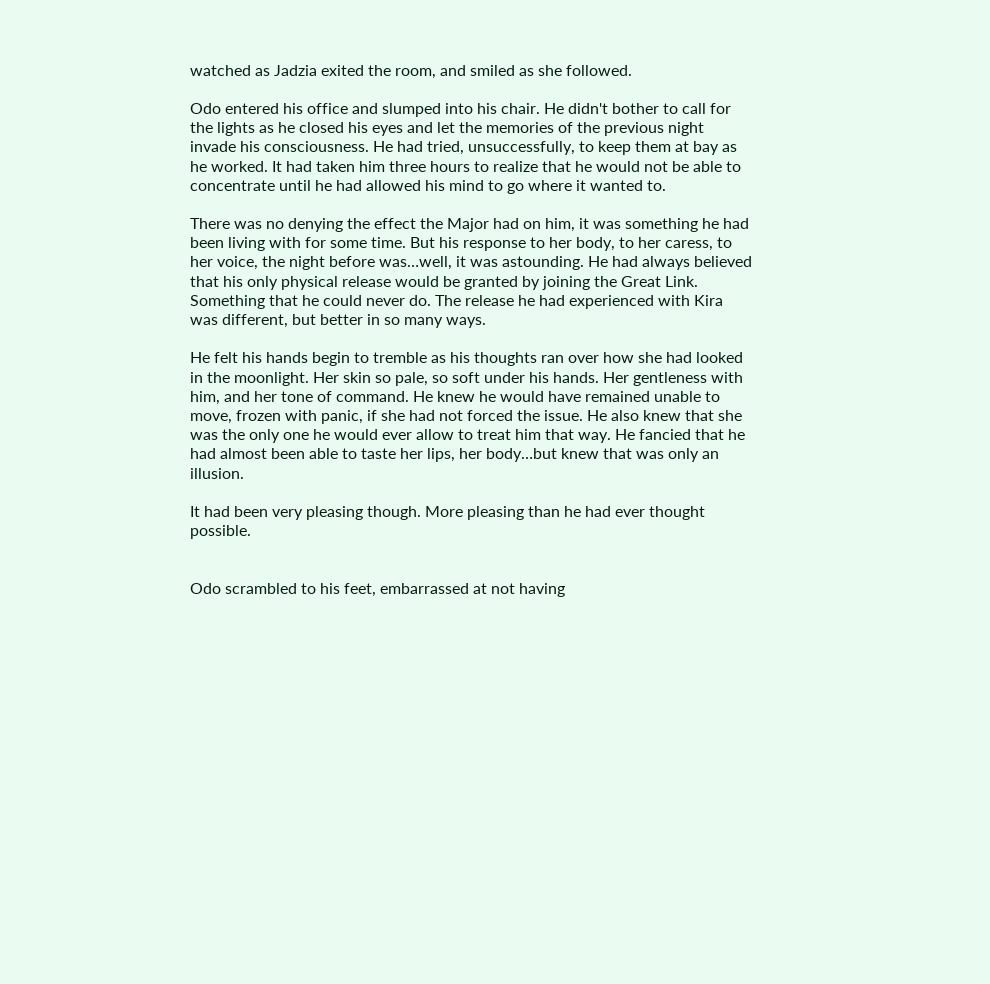watched as Jadzia exited the room, and smiled as she followed.

Odo entered his office and slumped into his chair. He didn't bother to call for the lights as he closed his eyes and let the memories of the previous night invade his consciousness. He had tried, unsuccessfully, to keep them at bay as he worked. It had taken him three hours to realize that he would not be able to concentrate until he had allowed his mind to go where it wanted to.

There was no denying the effect the Major had on him, it was something he had been living with for some time. But his response to her body, to her caress, to her voice, the night before was…well, it was astounding. He had always believed that his only physical release would be granted by joining the Great Link. Something that he could never do. The release he had experienced with Kira was different, but better in so many ways.

He felt his hands begin to tremble as his thoughts ran over how she had looked in the moonlight. Her skin so pale, so soft under his hands. Her gentleness with him, and her tone of command. He knew he would have remained unable to move, frozen with panic, if she had not forced the issue. He also knew that she was the only one he would ever allow to treat him that way. He fancied that he had almost been able to taste her lips, her body…but knew that was only an illusion.

It had been very pleasing though. More pleasing than he had ever thought possible.


Odo scrambled to his feet, embarrassed at not having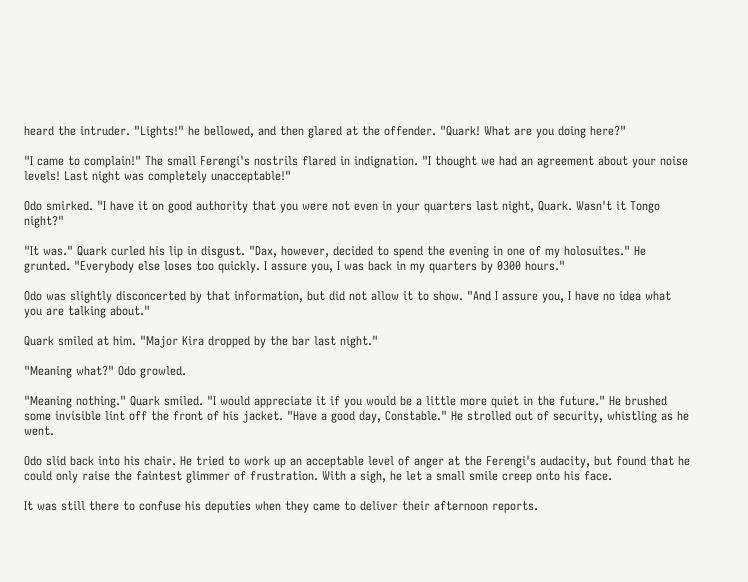heard the intruder. "Lights!" he bellowed, and then glared at the offender. "Quark! What are you doing here?"

"I came to complain!" The small Ferengi's nostrils flared in indignation. "I thought we had an agreement about your noise levels! Last night was completely unacceptable!"

Odo smirked. "I have it on good authority that you were not even in your quarters last night, Quark. Wasn't it Tongo night?"

"It was." Quark curled his lip in disgust. "Dax, however, decided to spend the evening in one of my holosuites." He grunted. "Everybody else loses too quickly. I assure you, I was back in my quarters by 0300 hours."

Odo was slightly disconcerted by that information, but did not allow it to show. "And I assure you, I have no idea what you are talking about."

Quark smiled at him. "Major Kira dropped by the bar last night."

"Meaning what?" Odo growled.

"Meaning nothing." Quark smiled. "I would appreciate it if you would be a little more quiet in the future." He brushed some invisible lint off the front of his jacket. "Have a good day, Constable." He strolled out of security, whistling as he went.

Odo slid back into his chair. He tried to work up an acceptable level of anger at the Ferengi's audacity, but found that he could only raise the faintest glimmer of frustration. With a sigh, he let a small smile creep onto his face.

It was still there to confuse his deputies when they came to deliver their afternoon reports.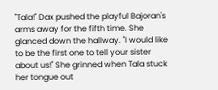"Tala!" Dax pushed the playful Bajoran's arms away for the fifth time. She glanced down the hallway. "I would like to be the first one to tell your sister about us!" She grinned when Tala stuck her tongue out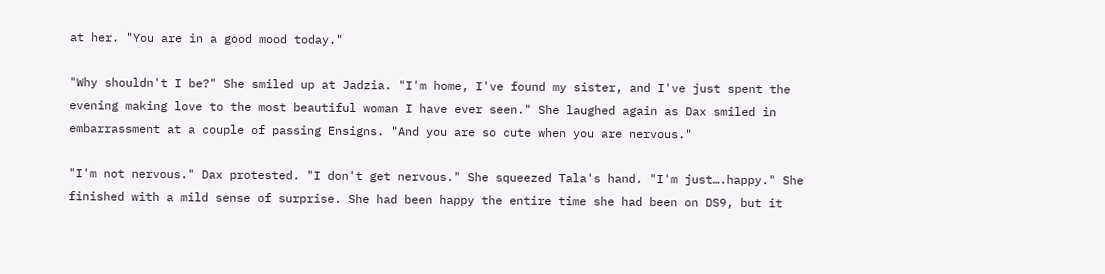at her. "You are in a good mood today."

"Why shouldn't I be?" She smiled up at Jadzia. "I'm home, I've found my sister, and I've just spent the evening making love to the most beautiful woman I have ever seen." She laughed again as Dax smiled in embarrassment at a couple of passing Ensigns. "And you are so cute when you are nervous."

"I'm not nervous." Dax protested. "I don't get nervous." She squeezed Tala's hand. "I'm just….happy." She finished with a mild sense of surprise. She had been happy the entire time she had been on DS9, but it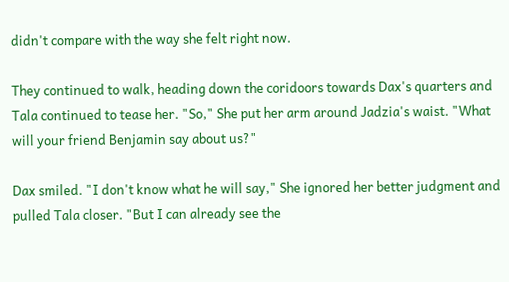didn't compare with the way she felt right now.

They continued to walk, heading down the coridoors towards Dax's quarters and Tala continued to tease her. "So," She put her arm around Jadzia's waist. "What will your friend Benjamin say about us?"

Dax smiled. "I don't know what he will say," She ignored her better judgment and pulled Tala closer. "But I can already see the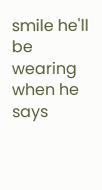smile he'll be wearing when he says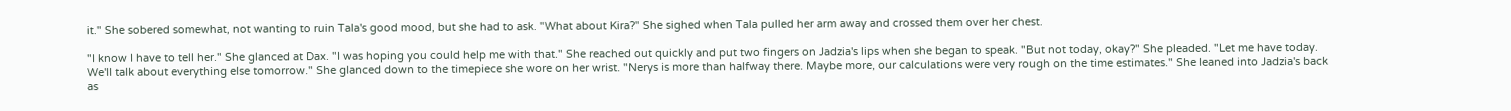it." She sobered somewhat, not wanting to ruin Tala's good mood, but she had to ask. "What about Kira?" She sighed when Tala pulled her arm away and crossed them over her chest.

"I know I have to tell her." She glanced at Dax. "I was hoping you could help me with that." She reached out quickly and put two fingers on Jadzia's lips when she began to speak. "But not today, okay?" She pleaded. "Let me have today. We'll talk about everything else tomorrow." She glanced down to the timepiece she wore on her wrist. "Nerys is more than halfway there. Maybe more, our calculations were very rough on the time estimates." She leaned into Jadzia's back as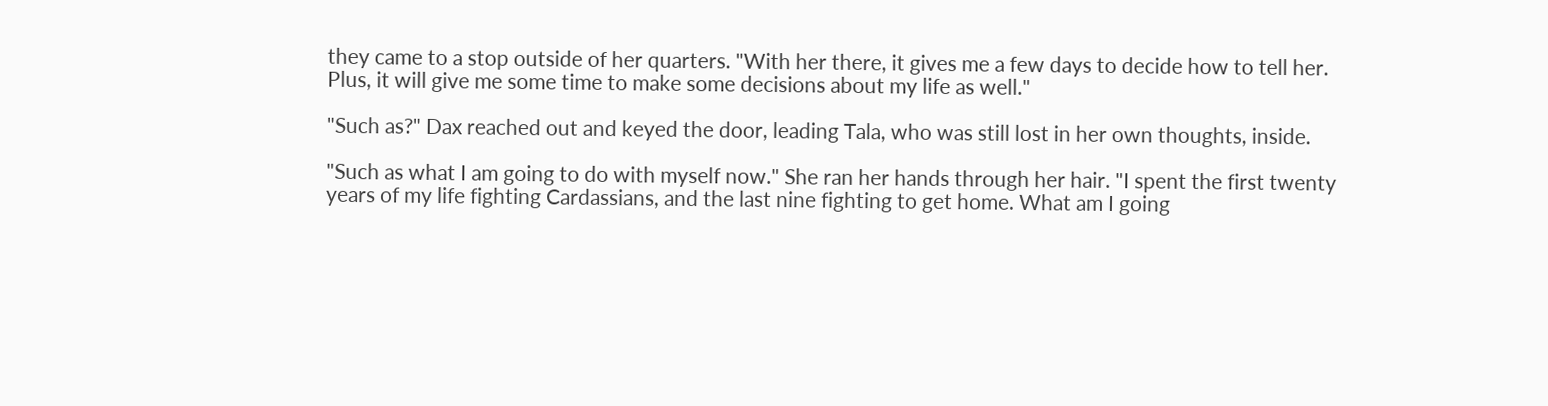they came to a stop outside of her quarters. "With her there, it gives me a few days to decide how to tell her. Plus, it will give me some time to make some decisions about my life as well."

"Such as?" Dax reached out and keyed the door, leading Tala, who was still lost in her own thoughts, inside.

"Such as what I am going to do with myself now." She ran her hands through her hair. "I spent the first twenty years of my life fighting Cardassians, and the last nine fighting to get home. What am I going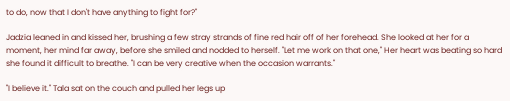to do, now that I don't have anything to fight for?"

Jadzia leaned in and kissed her, brushing a few stray strands of fine red hair off of her forehead. She looked at her for a moment, her mind far away, before she smiled and nodded to herself. "Let me work on that one," Her heart was beating so hard she found it difficult to breathe. "I can be very creative when the occasion warrants."

"I believe it." Tala sat on the couch and pulled her legs up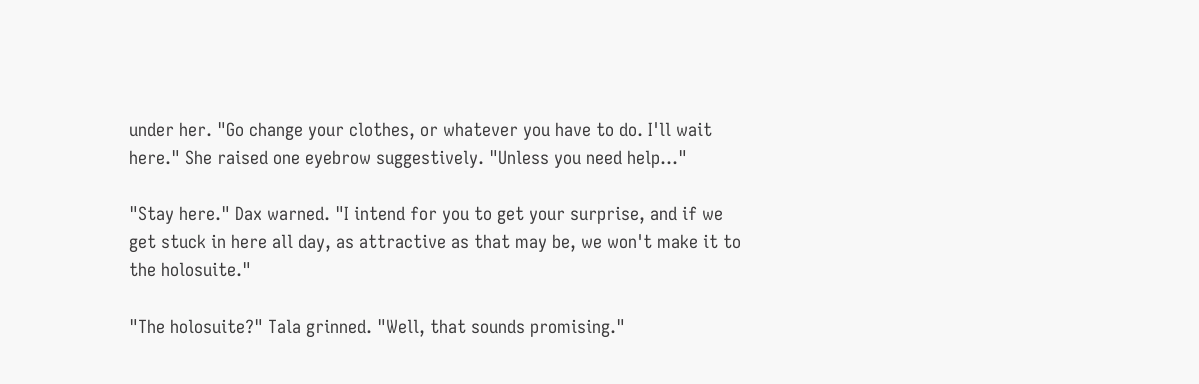under her. "Go change your clothes, or whatever you have to do. I'll wait here." She raised one eyebrow suggestively. "Unless you need help…"

"Stay here." Dax warned. "I intend for you to get your surprise, and if we get stuck in here all day, as attractive as that may be, we won't make it to the holosuite."

"The holosuite?" Tala grinned. "Well, that sounds promising."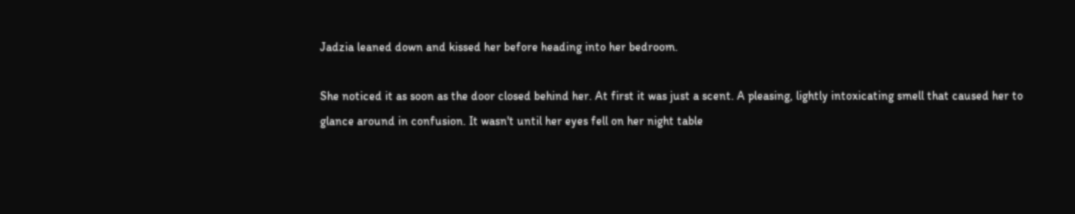Jadzia leaned down and kissed her before heading into her bedroom.

She noticed it as soon as the door closed behind her. At first it was just a scent. A pleasing, lightly intoxicating smell that caused her to glance around in confusion. It wasn't until her eyes fell on her night table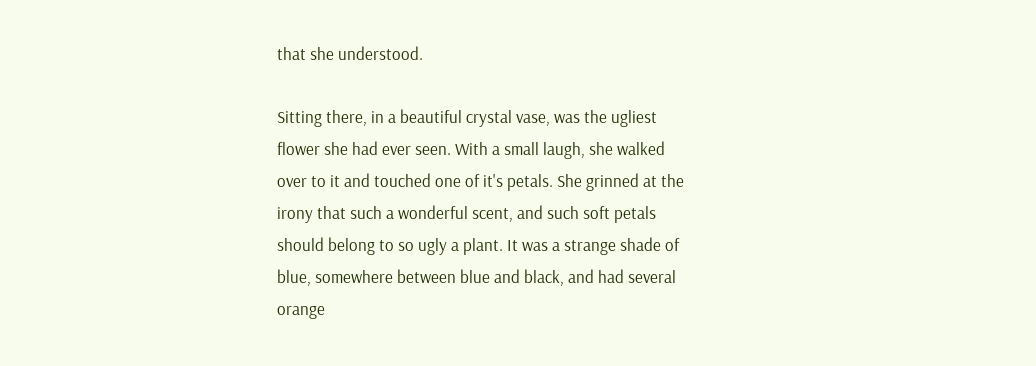that she understood.

Sitting there, in a beautiful crystal vase, was the ugliest flower she had ever seen. With a small laugh, she walked over to it and touched one of it's petals. She grinned at the irony that such a wonderful scent, and such soft petals should belong to so ugly a plant. It was a strange shade of blue, somewhere between blue and black, and had several orange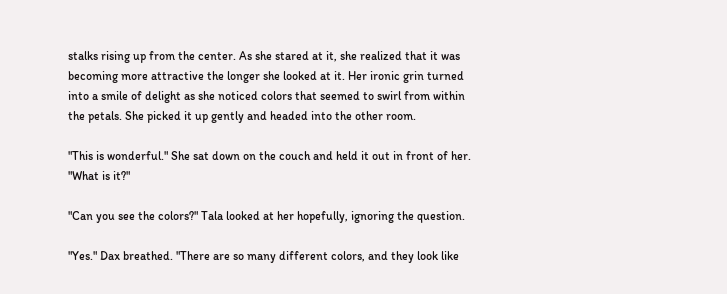stalks rising up from the center. As she stared at it, she realized that it was becoming more attractive the longer she looked at it. Her ironic grin turned into a smile of delight as she noticed colors that seemed to swirl from within the petals. She picked it up gently and headed into the other room.

"This is wonderful." She sat down on the couch and held it out in front of her. "What is it?"

"Can you see the colors?" Tala looked at her hopefully, ignoring the question.

"Yes." Dax breathed. "There are so many different colors, and they look like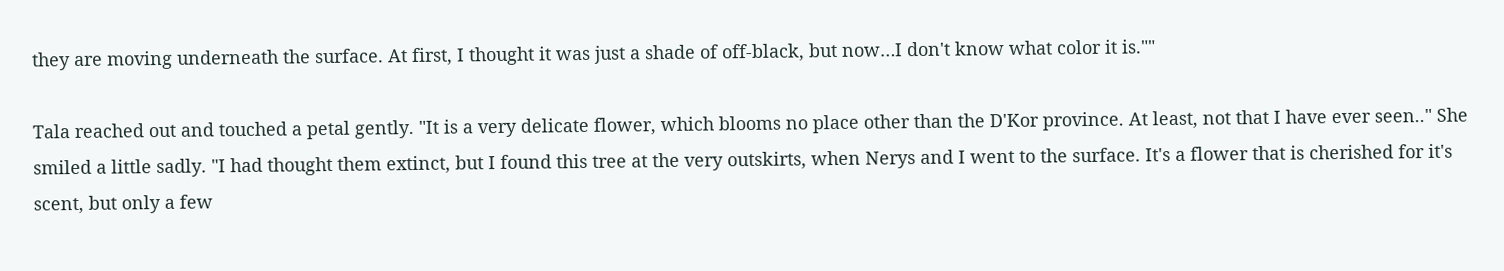they are moving underneath the surface. At first, I thought it was just a shade of off-black, but now…I don't know what color it is.""

Tala reached out and touched a petal gently. "It is a very delicate flower, which blooms no place other than the D'Kor province. At least, not that I have ever seen.." She smiled a little sadly. "I had thought them extinct, but I found this tree at the very outskirts, when Nerys and I went to the surface. It's a flower that is cherished for it's scent, but only a few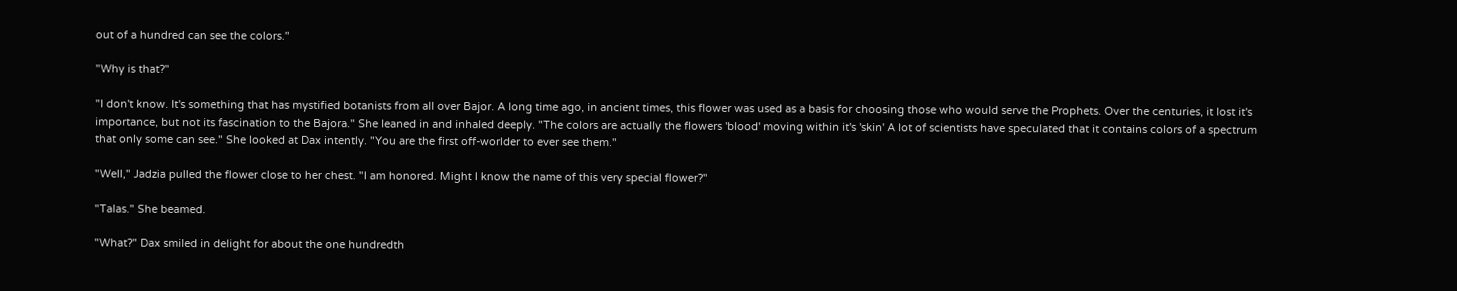out of a hundred can see the colors."

"Why is that?"

"I don't know. It's something that has mystified botanists from all over Bajor. A long time ago, in ancient times, this flower was used as a basis for choosing those who would serve the Prophets. Over the centuries, it lost it's importance, but not its fascination to the Bajora." She leaned in and inhaled deeply. "The colors are actually the flowers 'blood' moving within it's 'skin' A lot of scientists have speculated that it contains colors of a spectrum that only some can see." She looked at Dax intently. "You are the first off-worlder to ever see them."

"Well," Jadzia pulled the flower close to her chest. "I am honored. Might I know the name of this very special flower?"

"Talas." She beamed.

"What?" Dax smiled in delight for about the one hundredth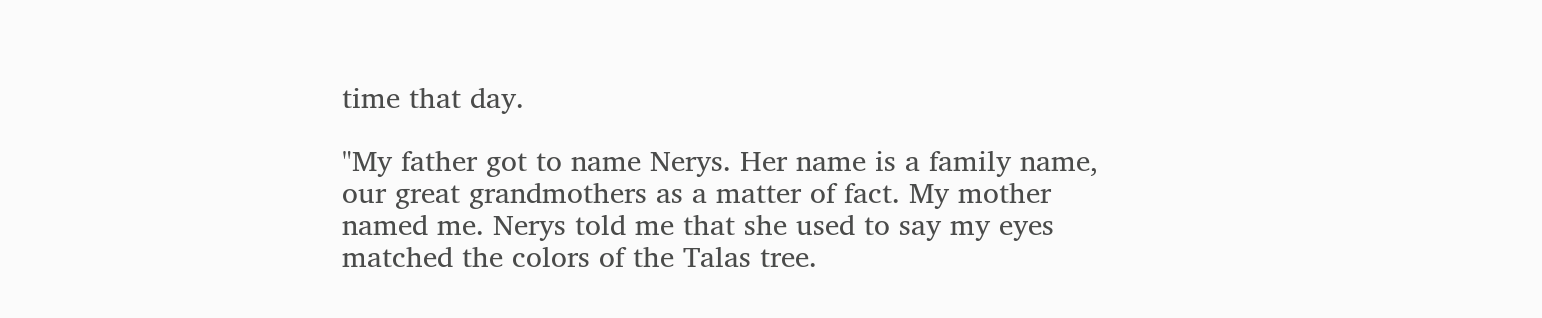time that day.

"My father got to name Nerys. Her name is a family name, our great grandmothers as a matter of fact. My mother named me. Nerys told me that she used to say my eyes matched the colors of the Talas tree.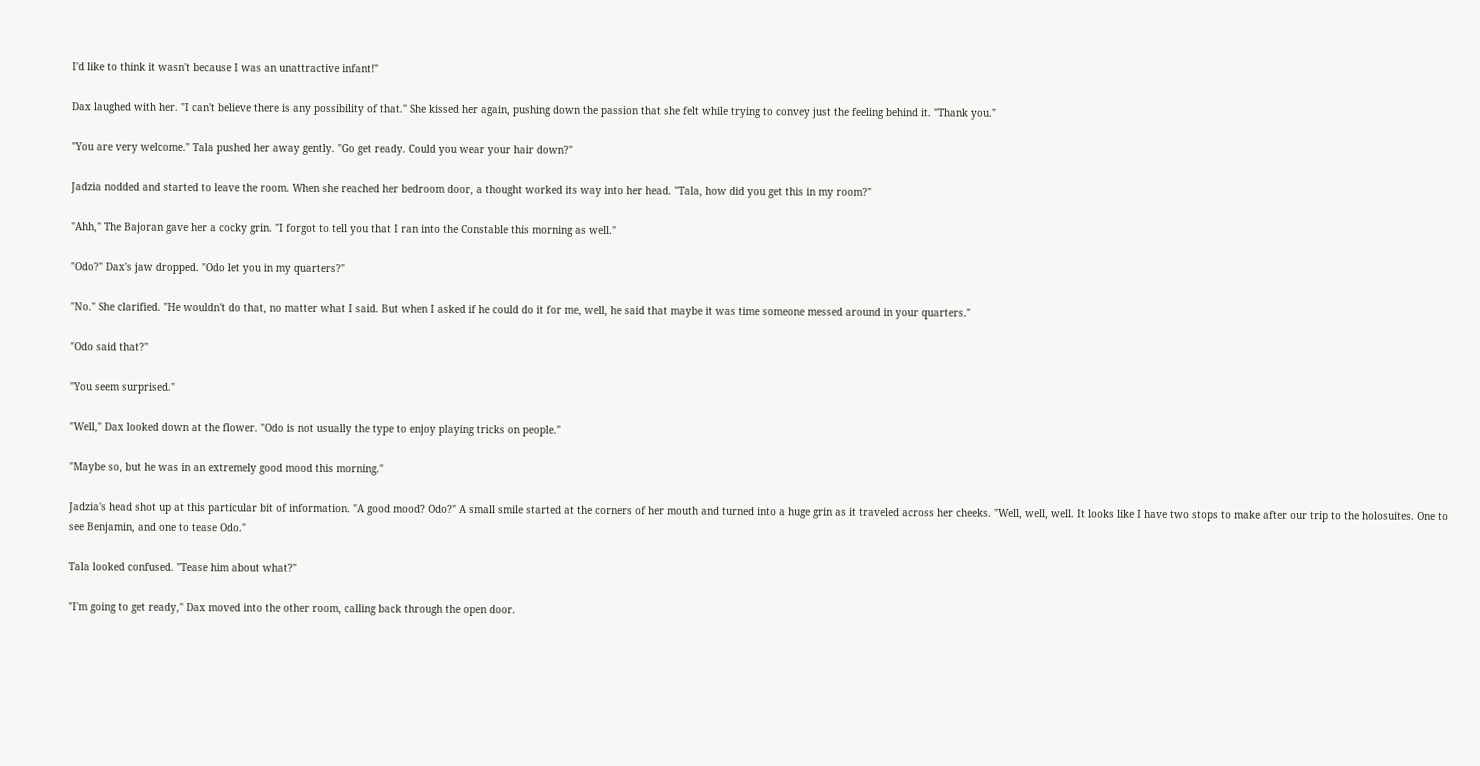I'd like to think it wasn't because I was an unattractive infant!"

Dax laughed with her. "I can't believe there is any possibility of that." She kissed her again, pushing down the passion that she felt while trying to convey just the feeling behind it. "Thank you."

"You are very welcome." Tala pushed her away gently. "Go get ready. Could you wear your hair down?"

Jadzia nodded and started to leave the room. When she reached her bedroom door, a thought worked its way into her head. "Tala, how did you get this in my room?"

"Ahh," The Bajoran gave her a cocky grin. "I forgot to tell you that I ran into the Constable this morning as well."

"Odo?" Dax's jaw dropped. "Odo let you in my quarters?"

"No." She clarified. "He wouldn't do that, no matter what I said. But when I asked if he could do it for me, well, he said that maybe it was time someone messed around in your quarters."

"Odo said that?"

"You seem surprised."

"Well," Dax looked down at the flower. "Odo is not usually the type to enjoy playing tricks on people."

"Maybe so, but he was in an extremely good mood this morning."

Jadzia's head shot up at this particular bit of information. "A good mood? Odo?" A small smile started at the corners of her mouth and turned into a huge grin as it traveled across her cheeks. "Well, well, well. It looks like I have two stops to make after our trip to the holosuites. One to see Benjamin, and one to tease Odo."

Tala looked confused. "Tease him about what?"

"I'm going to get ready," Dax moved into the other room, calling back through the open door.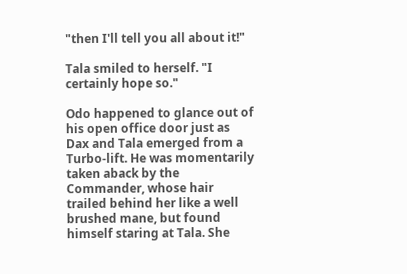"then I'll tell you all about it!"

Tala smiled to herself. "I certainly hope so."

Odo happened to glance out of his open office door just as Dax and Tala emerged from a Turbo-lift. He was momentarily taken aback by the Commander, whose hair trailed behind her like a well brushed mane, but found himself staring at Tala. She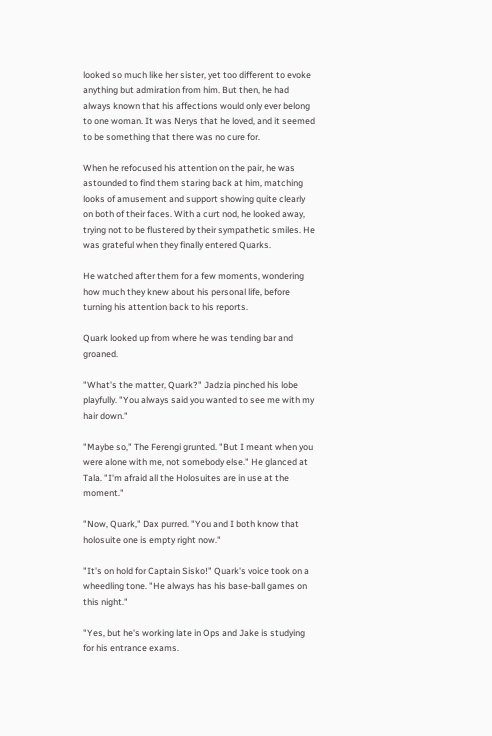looked so much like her sister, yet too different to evoke anything but admiration from him. But then, he had always known that his affections would only ever belong to one woman. It was Nerys that he loved, and it seemed to be something that there was no cure for.

When he refocused his attention on the pair, he was astounded to find them staring back at him, matching looks of amusement and support showing quite clearly on both of their faces. With a curt nod, he looked away, trying not to be flustered by their sympathetic smiles. He was grateful when they finally entered Quarks.

He watched after them for a few moments, wondering how much they knew about his personal life, before turning his attention back to his reports.

Quark looked up from where he was tending bar and groaned.

"What's the matter, Quark?" Jadzia pinched his lobe playfully. "You always said you wanted to see me with my hair down."

"Maybe so," The Ferengi grunted. "But I meant when you were alone with me, not somebody else." He glanced at Tala. "I'm afraid all the Holosuites are in use at the moment."

"Now, Quark," Dax purred. "You and I both know that holosuite one is empty right now."

"It's on hold for Captain Sisko!" Quark's voice took on a wheedling tone. "He always has his base-ball games on this night."

"Yes, but he's working late in Ops and Jake is studying for his entrance exams.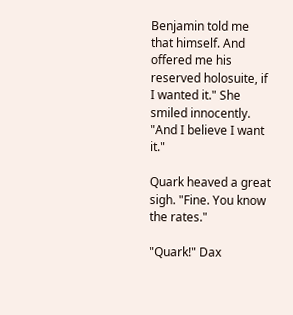Benjamin told me that himself. And offered me his reserved holosuite, if I wanted it." She smiled innocently. "And I believe I want it."

Quark heaved a great sigh. "Fine. You know the rates."

"Quark!" Dax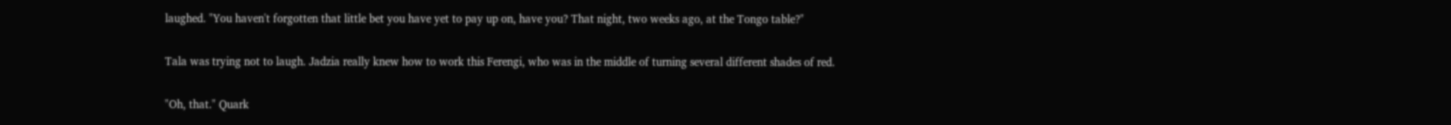laughed. "You haven't forgotten that little bet you have yet to pay up on, have you? That night, two weeks ago, at the Tongo table?"

Tala was trying not to laugh. Jadzia really knew how to work this Ferengi, who was in the middle of turning several different shades of red.

"Oh, that." Quark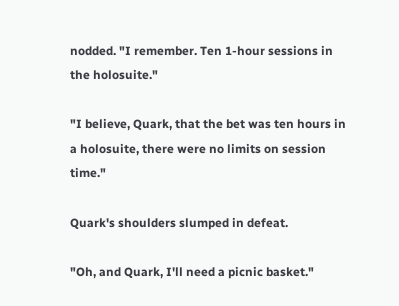nodded. "I remember. Ten 1-hour sessions in the holosuite."

"I believe, Quark, that the bet was ten hours in a holosuite, there were no limits on session time."

Quark's shoulders slumped in defeat.

"Oh, and Quark, I'll need a picnic basket."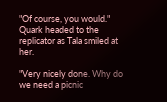"Of course, you would." Quark headed to the replicator as Tala smiled at her.

"Very nicely done. Why do we need a picnic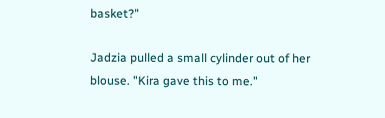basket?"

Jadzia pulled a small cylinder out of her blouse. "Kira gave this to me."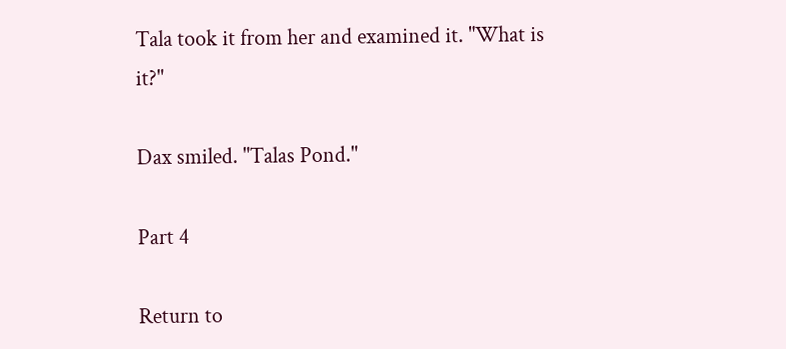Tala took it from her and examined it. "What is it?"

Dax smiled. "Talas Pond."

Part 4

Return to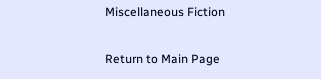Miscellaneous Fiction

Return to Main Page